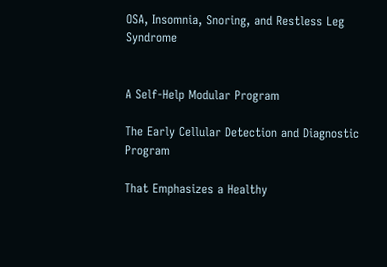OSA, Insomnia, Snoring, and Restless Leg Syndrome


A Self-Help Modular Program

The Early Cellular Detection and Diagnostic Program

That Emphasizes a Healthy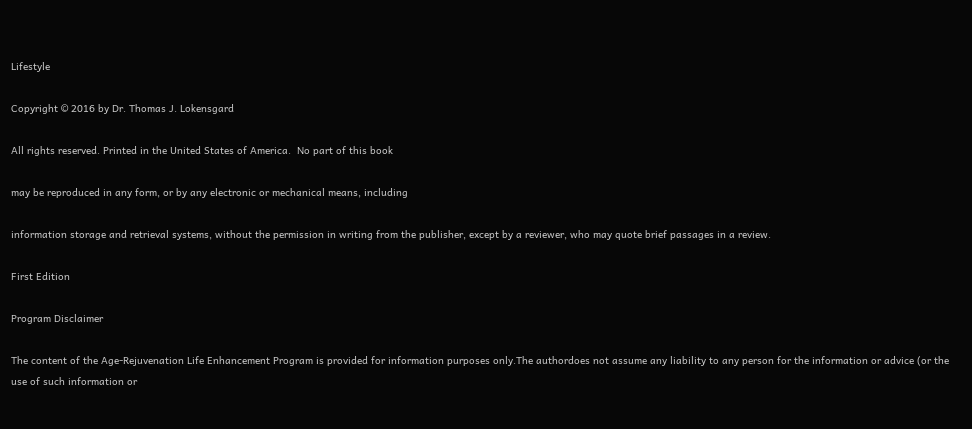Lifestyle

Copyright © 2016 by Dr. Thomas J. Lokensgard

All rights reserved. Printed in the United States of America.  No part of this book

may be reproduced in any form, or by any electronic or mechanical means, including

information storage and retrieval systems, without the permission in writing from the publisher, except by a reviewer, who may quote brief passages in a review.

First Edition

Program Disclaimer

The content of the Age-Rejuvenation Life Enhancement Program is provided for information purposes only.The authordoes not assume any liability to any person for the information or advice (or the use of such information or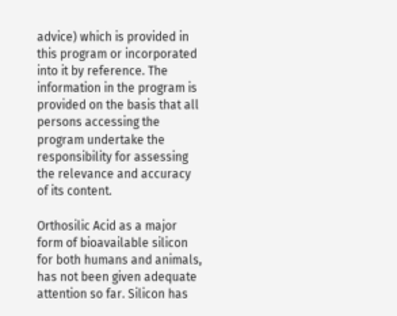advice) which is provided in this program or incorporated into it by reference. The information in the program is provided on the basis that all persons accessing the program undertake the responsibility for assessing the relevance and accuracy of its content.

Orthosilic Acid as a major form of bioavailable silicon for both humans and animals, has not been given adequate attention so far. Silicon has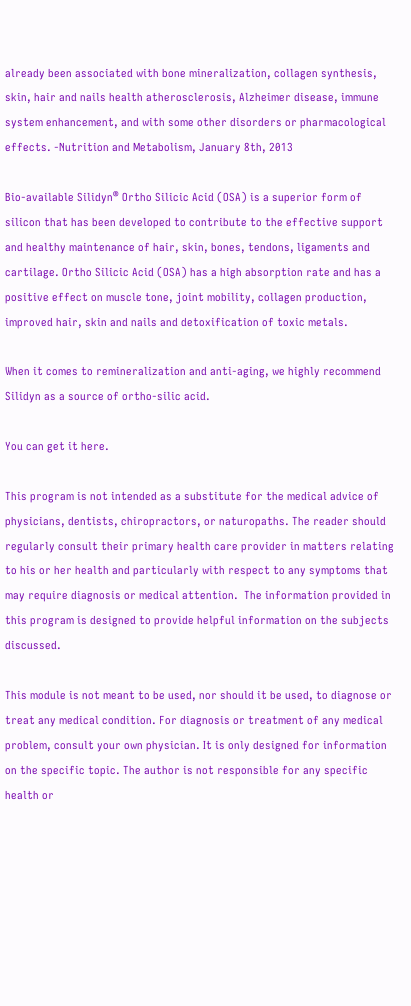already been associated with bone mineralization, collagen synthesis, skin, hair and nails health atherosclerosis, Alzheimer disease, immune system enhancement, and with some other disorders or pharmacological effects. -Nutrition and Metabolism, January 8th, 2013

Bio-available Silidyn® Ortho Silicic Acid (OSA) is a superior form of silicon that has been developed to contribute to the effective support and healthy maintenance of hair, skin, bones, tendons, ligaments and cartilage. Ortho Silicic Acid (OSA) has a high absorption rate and has a positive effect on muscle tone, joint mobility, collagen production, improved hair, skin and nails and detoxification of toxic metals.

When it comes to remineralization and anti-aging, we highly recommend Silidyn as a source of ortho-silic acid.

You can get it here.

This program is not intended as a substitute for the medical advice of physicians, dentists, chiropractors, or naturopaths. The reader should regularly consult their primary health care provider in matters relating to his or her health and particularly with respect to any symptoms that may require diagnosis or medical attention.  The information provided in this program is designed to provide helpful information on the subjects discussed.

This module is not meant to be used, nor should it be used, to diagnose or treat any medical condition. For diagnosis or treatment of any medical problem, consult your own physician. It is only designed for information on the specific topic. The author is not responsible for any specific health or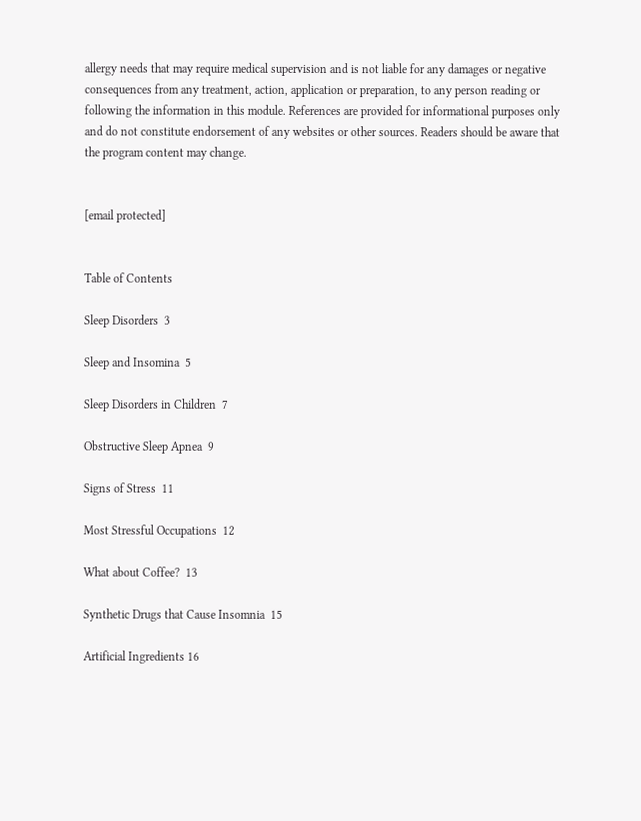allergy needs that may require medical supervision and is not liable for any damages or negative consequences from any treatment, action, application or preparation, to any person reading or following the information in this module. References are provided for informational purposes only and do not constitute endorsement of any websites or other sources. Readers should be aware that the program content may change.


[email protected]


Table of Contents

Sleep Disorders  3

Sleep and Insomina  5

Sleep Disorders in Children  7

Obstructive Sleep Apnea  9

Signs of Stress  11

Most Stressful Occupations  12

What about Coffee?  13

Synthetic Drugs that Cause Insomnia  15

Artificial Ingredients 16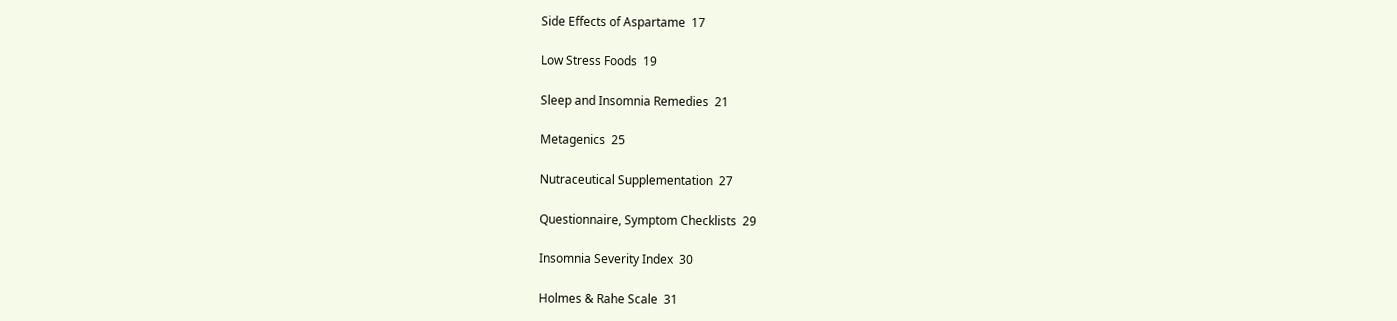Side Effects of Aspartame  17

Low Stress Foods  19

Sleep and Insomnia Remedies  21

Metagenics  25

Nutraceutical Supplementation  27

Questionnaire, Symptom Checklists  29

Insomnia Severity Index  30

Holmes & Rahe Scale  31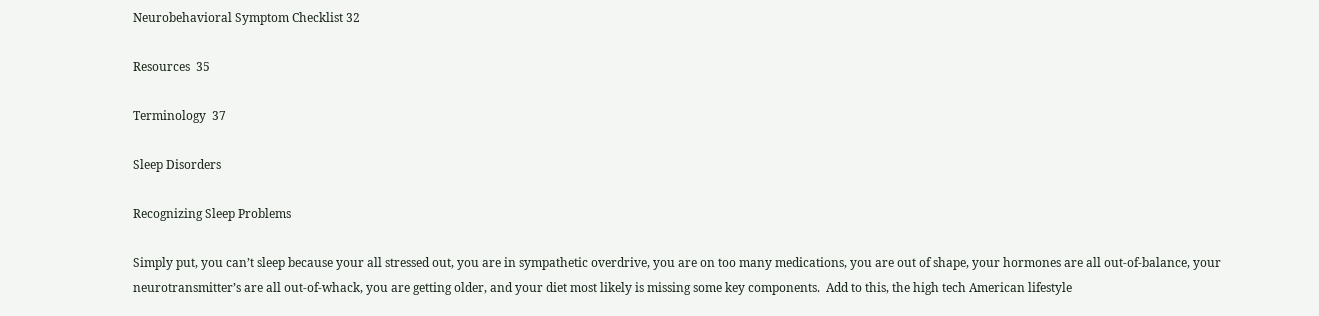Neurobehavioral Symptom Checklist 32

Resources  35

Terminology  37

Sleep Disorders

Recognizing Sleep Problems

Simply put, you can’t sleep because your all stressed out, you are in sympathetic overdrive, you are on too many medications, you are out of shape, your hormones are all out-of-balance, your neurotransmitter’s are all out-of-whack, you are getting older, and your diet most likely is missing some key components.  Add to this, the high tech American lifestyle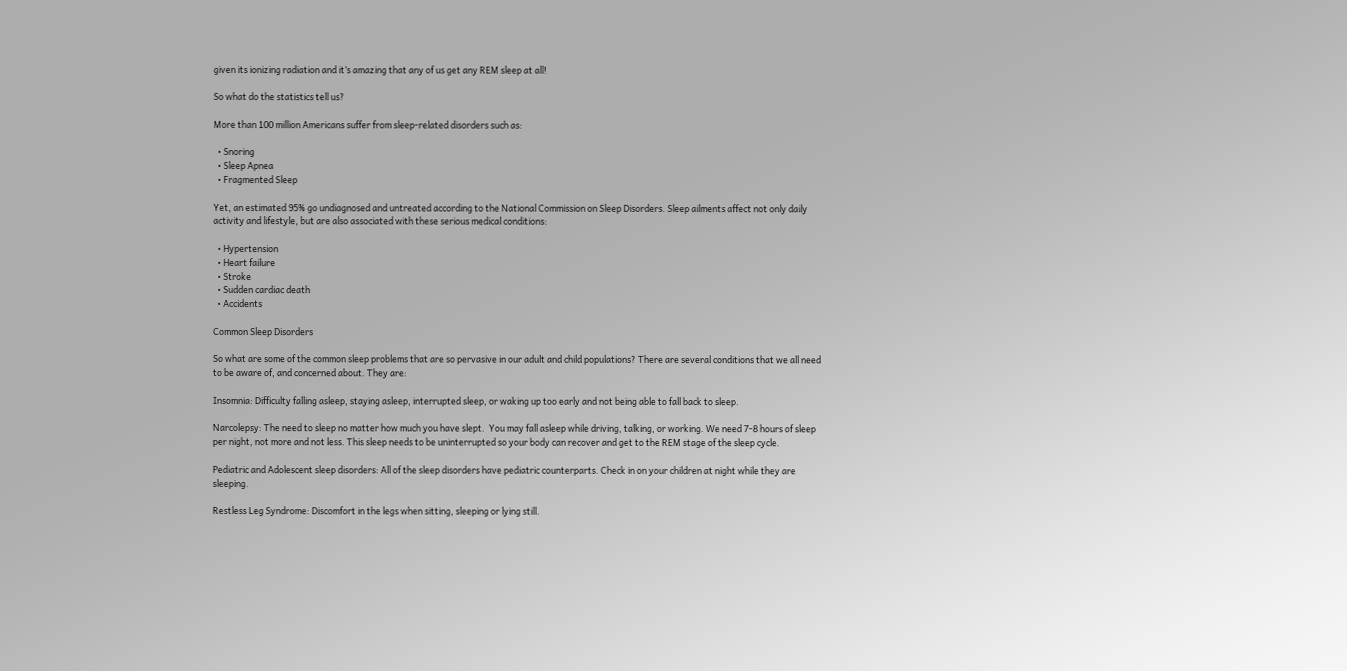given its ionizing radiation and it’s amazing that any of us get any REM sleep at all!

So what do the statistics tell us?

More than 100 million Americans suffer from sleep-related disorders such as:

  • Snoring
  • Sleep Apnea
  • Fragmented Sleep

Yet, an estimated 95% go undiagnosed and untreated according to the National Commission on Sleep Disorders. Sleep ailments affect not only daily activity and lifestyle, but are also associated with these serious medical conditions:

  • Hypertension
  • Heart failure
  • Stroke
  • Sudden cardiac death
  • Accidents

Common Sleep Disorders

So what are some of the common sleep problems that are so pervasive in our adult and child populations? There are several conditions that we all need to be aware of, and concerned about. They are:

Insomnia: Difficulty falling asleep, staying asleep, interrupted sleep, or waking up too early and not being able to fall back to sleep.

Narcolepsy: The need to sleep no matter how much you have slept.  You may fall asleep while driving, talking, or working. We need 7-8 hours of sleep per night, not more and not less. This sleep needs to be uninterrupted so your body can recover and get to the REM stage of the sleep cycle.

Pediatric and Adolescent sleep disorders: All of the sleep disorders have pediatric counterparts. Check in on your children at night while they are sleeping.

Restless Leg Syndrome: Discomfort in the legs when sitting, sleeping or lying still.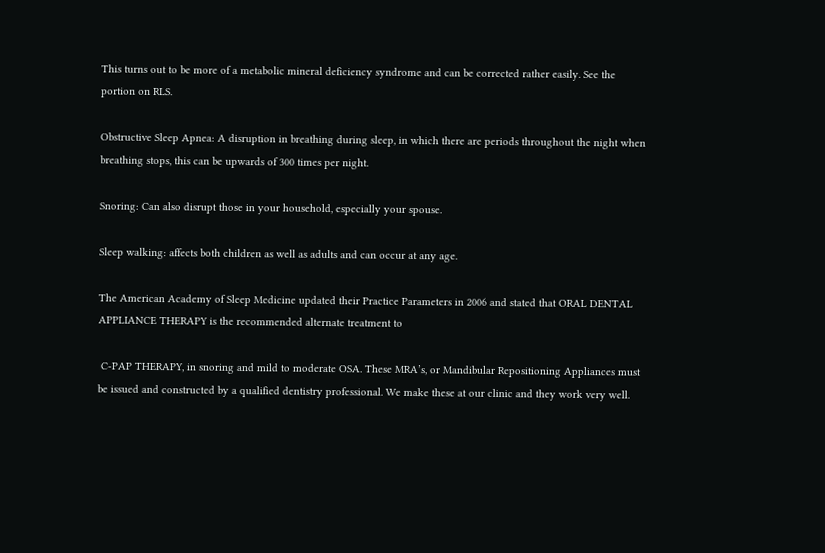This turns out to be more of a metabolic mineral deficiency syndrome and can be corrected rather easily. See the portion on RLS.

Obstructive Sleep Apnea: A disruption in breathing during sleep, in which there are periods throughout the night when breathing stops, this can be upwards of 300 times per night.

Snoring: Can also disrupt those in your household, especially your spouse.

Sleep walking: affects both children as well as adults and can occur at any age.

The American Academy of Sleep Medicine updated their Practice Parameters in 2006 and stated that ORAL DENTAL APPLIANCE THERAPY is the recommended alternate treatment to

 C-PAP THERAPY, in snoring and mild to moderate OSA. These MRA’s, or Mandibular Repositioning Appliances must be issued and constructed by a qualified dentistry professional. We make these at our clinic and they work very well.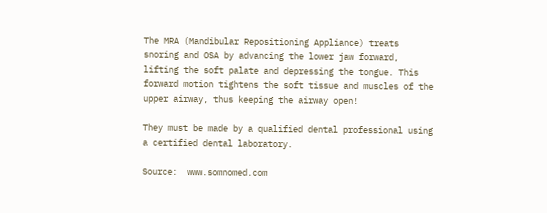The MRA (Mandibular Repositioning Appliance) treats snoring and OSA by advancing the lower jaw forward, lifting the soft palate and depressing the tongue. This forward motion tightens the soft tissue and muscles of the upper airway, thus keeping the airway open!

They must be made by a qualified dental professional using a certified dental laboratory.

Source:  www.somnomed.com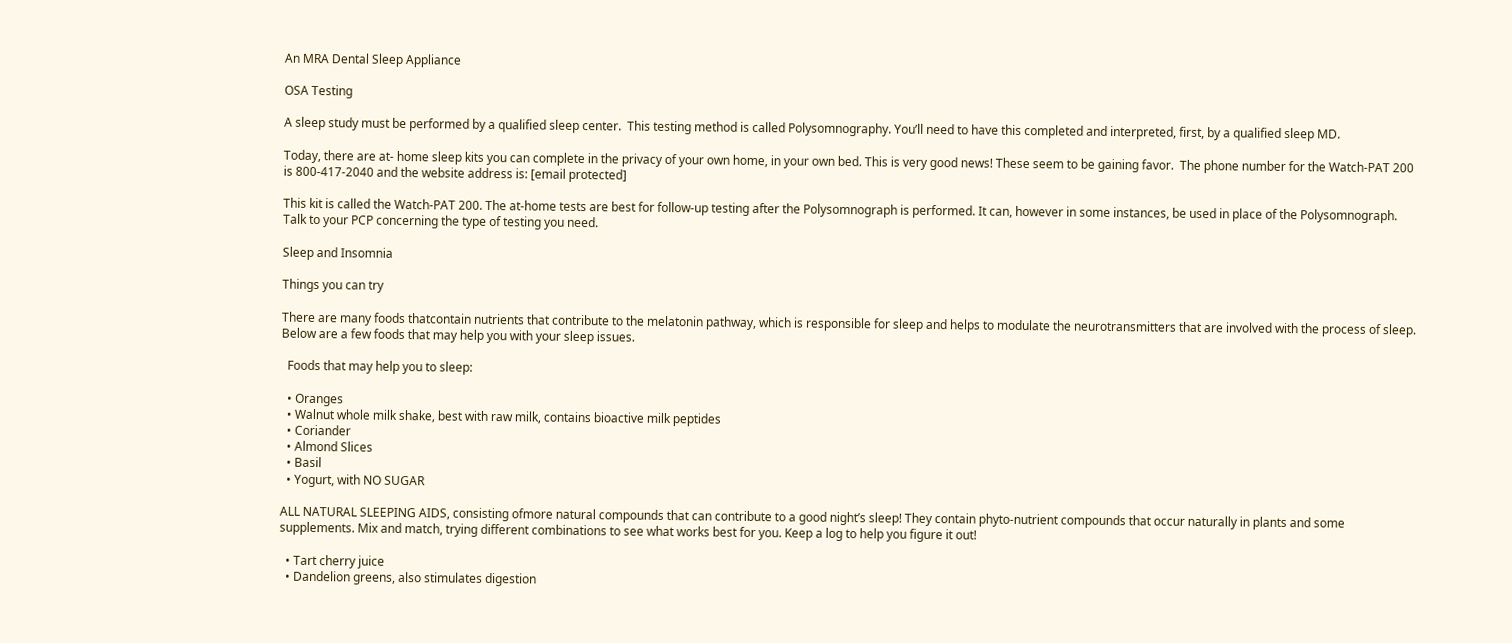An MRA Dental Sleep Appliance

OSA Testing

A sleep study must be performed by a qualified sleep center.  This testing method is called Polysomnography. You’ll need to have this completed and interpreted, first, by a qualified sleep MD.

Today, there are at- home sleep kits you can complete in the privacy of your own home, in your own bed. This is very good news! These seem to be gaining favor.  The phone number for the Watch-PAT 200 is 800-417-2040 and the website address is: [email protected]

This kit is called the Watch-PAT 200. The at-home tests are best for follow-up testing after the Polysomnograph is performed. It can, however in some instances, be used in place of the Polysomnograph. Talk to your PCP concerning the type of testing you need.

Sleep and Insomnia

Things you can try

There are many foods thatcontain nutrients that contribute to the melatonin pathway, which is responsible for sleep and helps to modulate the neurotransmitters that are involved with the process of sleep. Below are a few foods that may help you with your sleep issues.

  Foods that may help you to sleep:

  • Oranges
  • Walnut whole milk shake, best with raw milk, contains bioactive milk peptides
  • Coriander
  • Almond Slices
  • Basil
  • Yogurt, with NO SUGAR

ALL NATURAL SLEEPING AIDS, consisting ofmore natural compounds that can contribute to a good night’s sleep! They contain phyto-nutrient compounds that occur naturally in plants and some supplements. Mix and match, trying different combinations to see what works best for you. Keep a log to help you figure it out!

  • Tart cherry juice
  • Dandelion greens, also stimulates digestion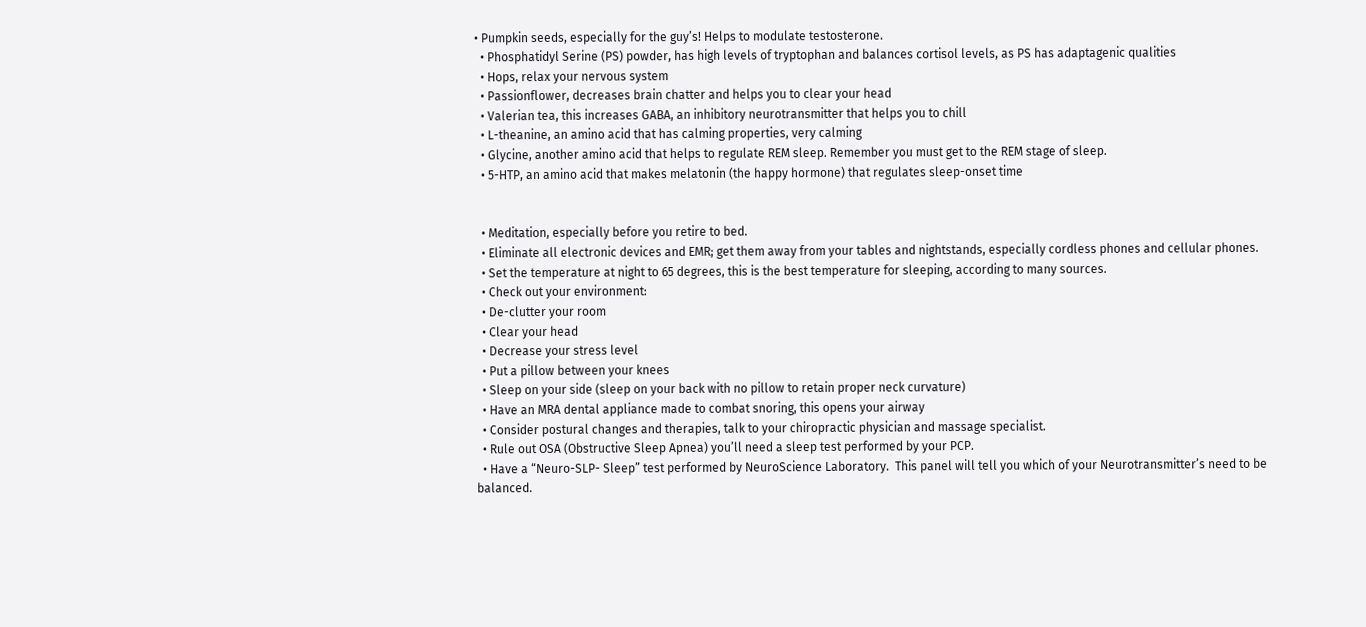• Pumpkin seeds, especially for the guy’s! Helps to modulate testosterone.
  • Phosphatidyl Serine (PS) powder, has high levels of tryptophan and balances cortisol levels, as PS has adaptagenic qualities
  • Hops, relax your nervous system
  • Passionflower, decreases brain chatter and helps you to clear your head
  • Valerian tea, this increases GABA, an inhibitory neurotransmitter that helps you to chill
  • L-theanine, an amino acid that has calming properties, very calming
  • Glycine, another amino acid that helps to regulate REM sleep. Remember you must get to the REM stage of sleep.
  • 5-HTP, an amino acid that makes melatonin (the happy hormone) that regulates sleep-onset time


  • Meditation, especially before you retire to bed.
  • Eliminate all electronic devices and EMR; get them away from your tables and nightstands, especially cordless phones and cellular phones.
  • Set the temperature at night to 65 degrees, this is the best temperature for sleeping, according to many sources.
  • Check out your environment:
  • De-clutter your room
  • Clear your head
  • Decrease your stress level
  • Put a pillow between your knees
  • Sleep on your side (sleep on your back with no pillow to retain proper neck curvature)
  • Have an MRA dental appliance made to combat snoring, this opens your airway
  • Consider postural changes and therapies, talk to your chiropractic physician and massage specialist.
  • Rule out OSA (Obstructive Sleep Apnea) you’ll need a sleep test performed by your PCP.
  • Have a “Neuro-SLP- Sleep” test performed by NeuroScience Laboratory.  This panel will tell you which of your Neurotransmitter’s need to be balanced.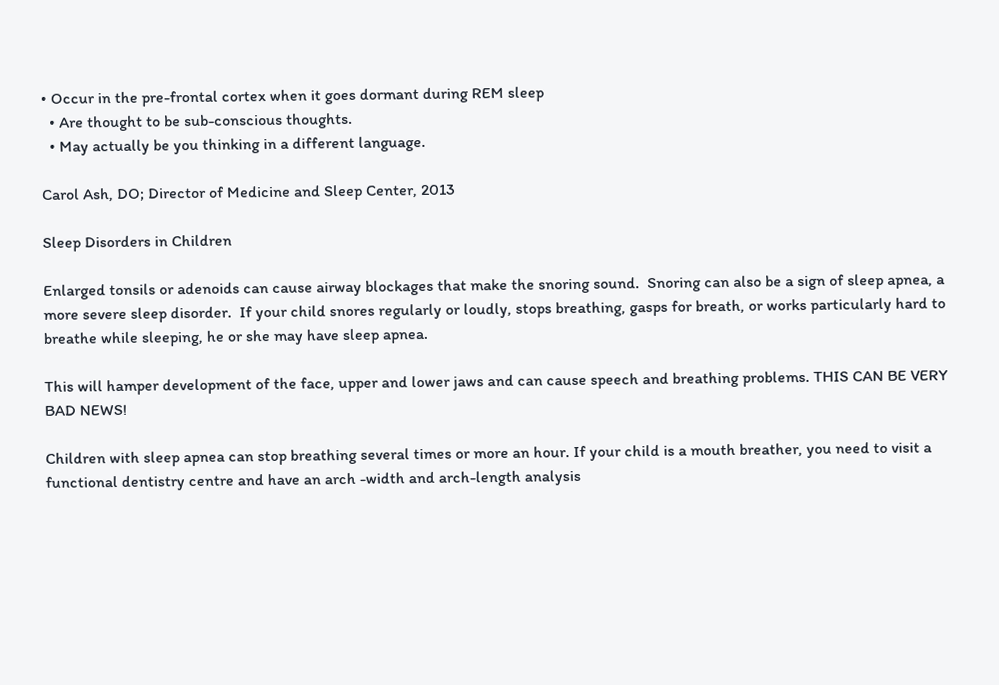• Occur in the pre-frontal cortex when it goes dormant during REM sleep
  • Are thought to be sub-conscious thoughts.
  • May actually be you thinking in a different language.

Carol Ash, DO; Director of Medicine and Sleep Center, 2013

Sleep Disorders in Children

Enlarged tonsils or adenoids can cause airway blockages that make the snoring sound.  Snoring can also be a sign of sleep apnea, a more severe sleep disorder.  If your child snores regularly or loudly, stops breathing, gasps for breath, or works particularly hard to breathe while sleeping, he or she may have sleep apnea.

This will hamper development of the face, upper and lower jaws and can cause speech and breathing problems. THIS CAN BE VERY BAD NEWS!

Children with sleep apnea can stop breathing several times or more an hour. If your child is a mouth breather, you need to visit a functional dentistry centre and have an arch -width and arch-length analysis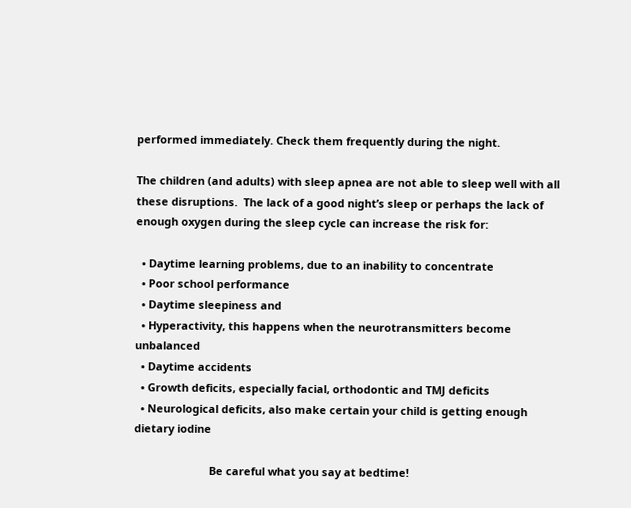performed immediately. Check them frequently during the night.

The children (and adults) with sleep apnea are not able to sleep well with all these disruptions.  The lack of a good night’s sleep or perhaps the lack of enough oxygen during the sleep cycle can increase the risk for:

  • Daytime learning problems, due to an inability to concentrate
  • Poor school performance
  • Daytime sleepiness and
  • Hyperactivity, this happens when the neurotransmitters become unbalanced
  • Daytime accidents
  • Growth deficits, especially facial, orthodontic and TMJ deficits
  • Neurological deficits, also make certain your child is getting enough dietary iodine

                         Be careful what you say at bedtime!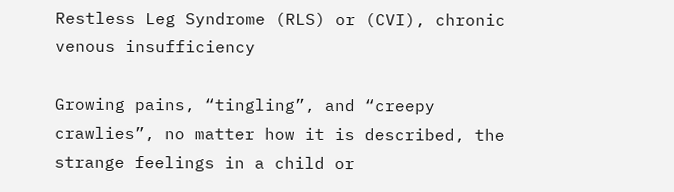Restless Leg Syndrome (RLS) or (CVI), chronic venous insufficiency

Growing pains, “tingling”, and “creepy crawlies”, no matter how it is described, the strange feelings in a child or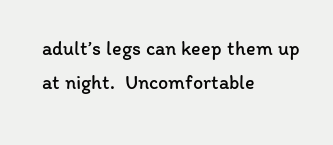adult’s legs can keep them up at night.  Uncomfortable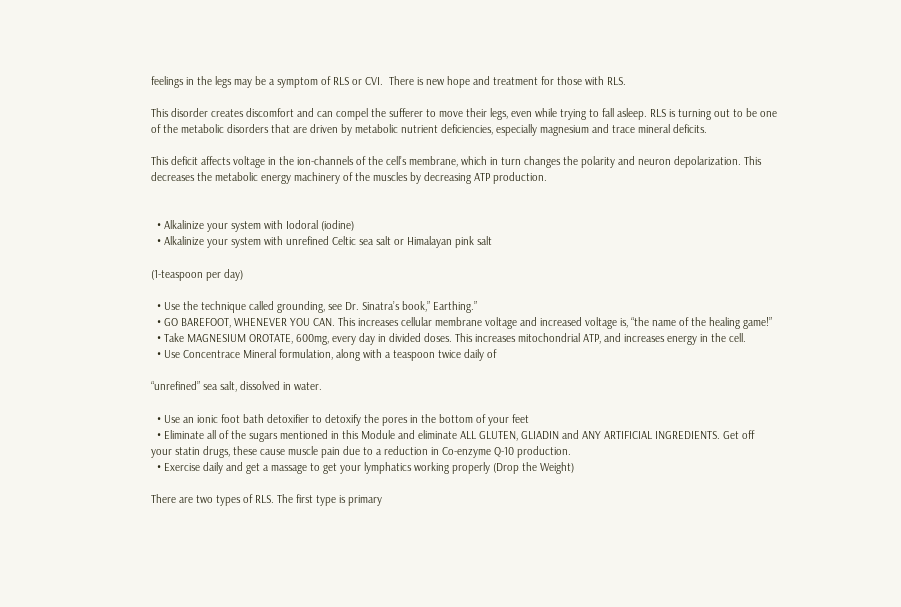feelings in the legs may be a symptom of RLS or CVI.  There is new hope and treatment for those with RLS.

This disorder creates discomfort and can compel the sufferer to move their legs, even while trying to fall asleep. RLS is turning out to be one of the metabolic disorders that are driven by metabolic nutrient deficiencies, especially magnesium and trace mineral deficits.

This deficit affects voltage in the ion-channels of the cell’s membrane, which in turn changes the polarity and neuron depolarization. This decreases the metabolic energy machinery of the muscles by decreasing ATP production.


  • Alkalinize your system with Iodoral (iodine)
  • Alkalinize your system with unrefined Celtic sea salt or Himalayan pink salt

(1-teaspoon per day)

  • Use the technique called grounding, see Dr. Sinatra’s book,” Earthing.”
  • GO BAREFOOT, WHENEVER YOU CAN. This increases cellular membrane voltage and increased voltage is, “the name of the healing game!”
  • Take MAGNESIUM OROTATE, 600mg, every day in divided doses. This increases mitochondrial ATP, and increases energy in the cell.
  • Use Concentrace Mineral formulation, along with a teaspoon twice daily of

“unrefined” sea salt, dissolved in water.

  • Use an ionic foot bath detoxifier to detoxify the pores in the bottom of your feet
  • Eliminate all of the sugars mentioned in this Module and eliminate ALL GLUTEN, GLIADIN and ANY ARTIFICIAL INGREDIENTS. Get off your statin drugs, these cause muscle pain due to a reduction in Co-enzyme Q-10 production.
  • Exercise daily and get a massage to get your lymphatics working properly (Drop the Weight)

There are two types of RLS. The first type is primary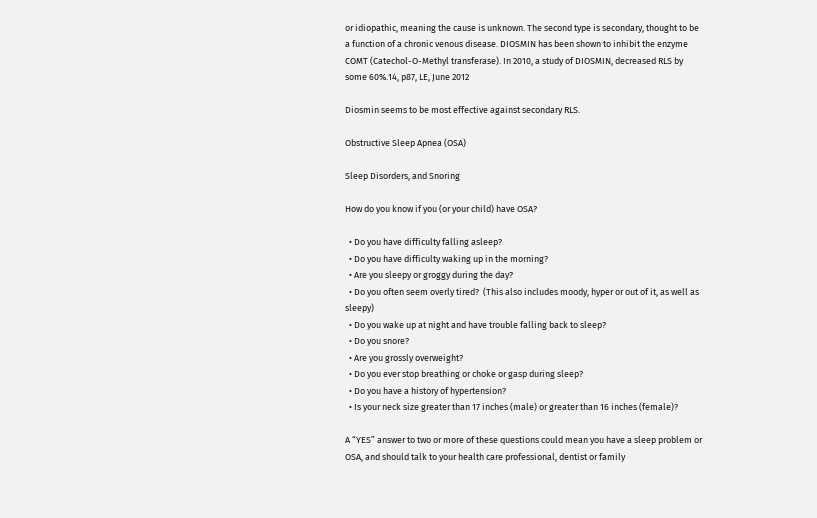or idiopathic, meaning the cause is unknown. The second type is secondary, thought to be a function of a chronic venous disease. DIOSMIN has been shown to inhibit the enzyme COMT (Catechol-O-Methyl transferase). In 2010, a study of DIOSMIN, decreased RLS by some 60%.14, p87, LE, June 2012

Diosmin seems to be most effective against secondary RLS.

Obstructive Sleep Apnea (OSA)

Sleep Disorders, and Snoring

How do you know if you (or your child) have OSA?

  • Do you have difficulty falling asleep?
  • Do you have difficulty waking up in the morning?
  • Are you sleepy or groggy during the day?
  • Do you often seem overly tired?  (This also includes moody, hyper or out of it, as well as sleepy)
  • Do you wake up at night and have trouble falling back to sleep?
  • Do you snore?
  • Are you grossly overweight?
  • Do you ever stop breathing or choke or gasp during sleep?
  • Do you have a history of hypertension?
  • Is your neck size greater than 17 inches (male) or greater than 16 inches (female)?

A “YES” answer to two or more of these questions could mean you have a sleep problem or OSA, and should talk to your health care professional, dentist or family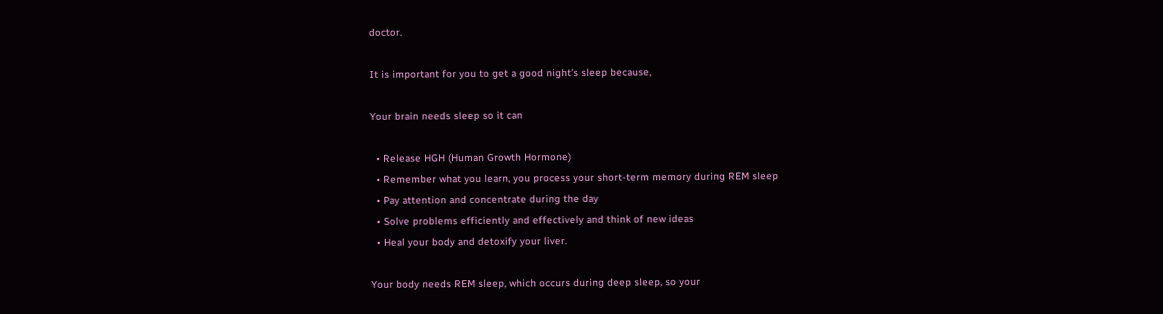doctor.

It is important for you to get a good night’s sleep because,

Your brain needs sleep so it can

  • Release HGH (Human Growth Hormone)
  • Remember what you learn, you process your short-term memory during REM sleep
  • Pay attention and concentrate during the day
  • Solve problems efficiently and effectively and think of new ideas
  • Heal your body and detoxify your liver.

Your body needs REM sleep, which occurs during deep sleep, so your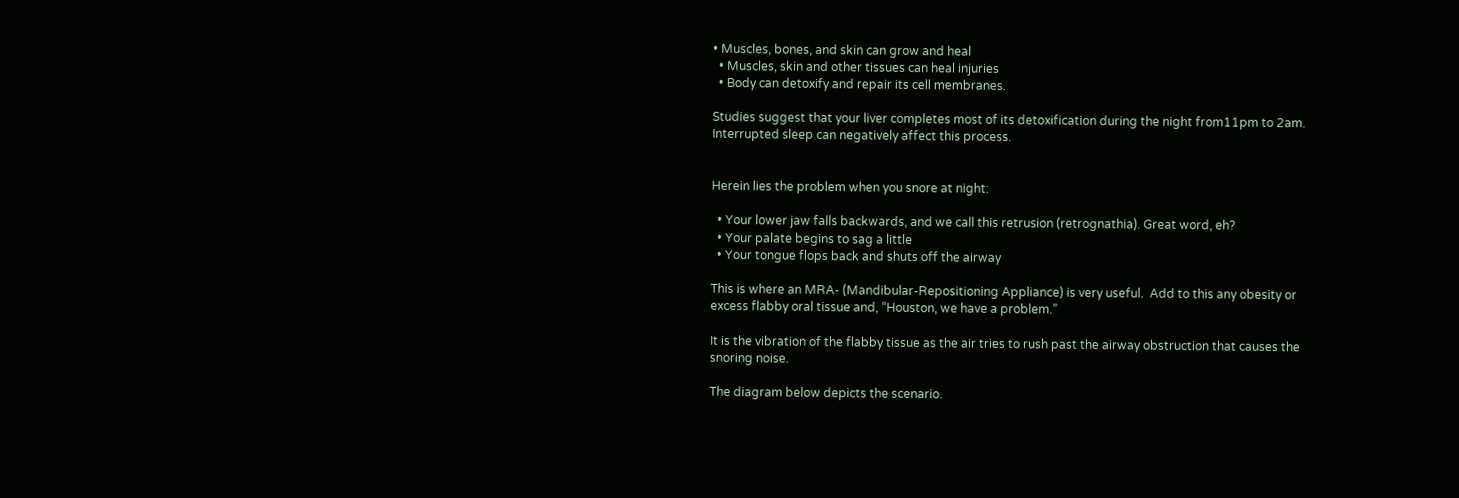• Muscles, bones, and skin can grow and heal
  • Muscles, skin and other tissues can heal injuries
  • Body can detoxify and repair its cell membranes.

Studies suggest that your liver completes most of its detoxification during the night from11pm to 2am. Interrupted sleep can negatively affect this process.


Herein lies the problem when you snore at night:

  • Your lower jaw falls backwards, and we call this retrusion (retrognathia). Great word, eh?
  • Your palate begins to sag a little
  • Your tongue flops back and shuts off the airway

This is where an MRA- (Mandibular-Repositioning Appliance) is very useful.  Add to this any obesity or excess flabby oral tissue and, “Houston, we have a problem.”

It is the vibration of the flabby tissue as the air tries to rush past the airway obstruction that causes the snoring noise.

The diagram below depicts the scenario.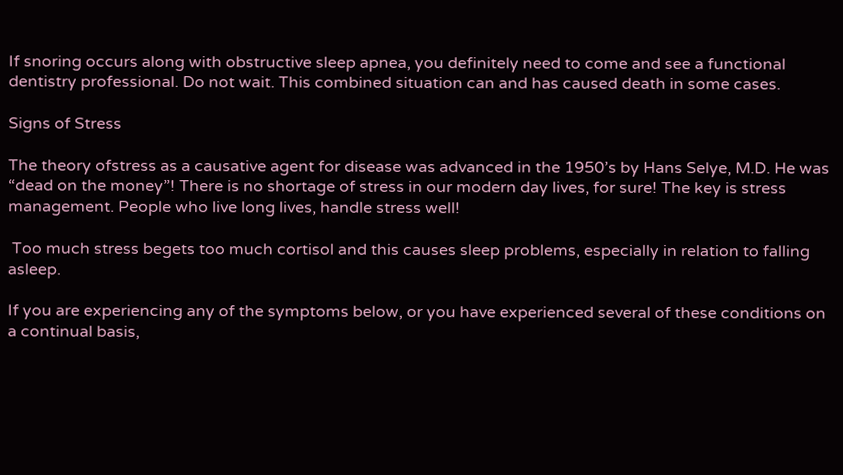If snoring occurs along with obstructive sleep apnea, you definitely need to come and see a functional dentistry professional. Do not wait. This combined situation can and has caused death in some cases.

Signs of Stress

The theory ofstress as a causative agent for disease was advanced in the 1950’s by Hans Selye, M.D. He was “dead on the money”! There is no shortage of stress in our modern day lives, for sure! The key is stress management. People who live long lives, handle stress well!

 Too much stress begets too much cortisol and this causes sleep problems, especially in relation to falling asleep.

If you are experiencing any of the symptoms below, or you have experienced several of these conditions on a continual basis,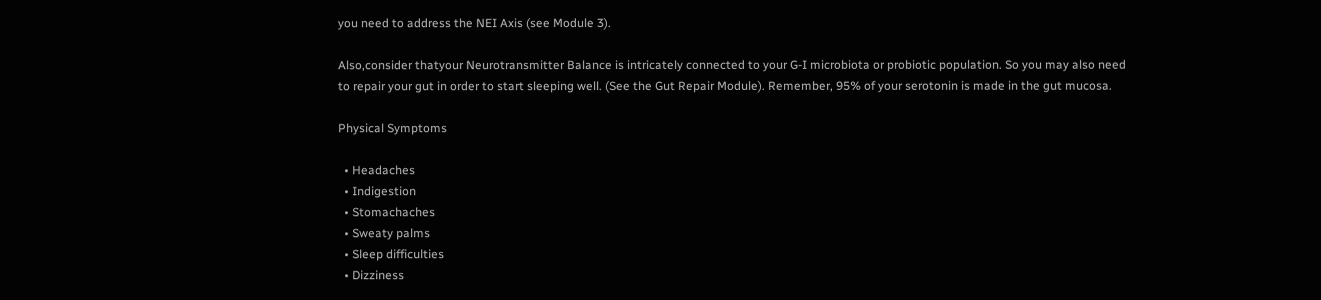you need to address the NEI Axis (see Module 3).

Also,consider thatyour Neurotransmitter Balance is intricately connected to your G-I microbiota or probiotic population. So you may also need to repair your gut in order to start sleeping well. (See the Gut Repair Module). Remember, 95% of your serotonin is made in the gut mucosa.

Physical Symptoms

  • Headaches
  • Indigestion
  • Stomachaches
  • Sweaty palms
  • Sleep difficulties
  • Dizziness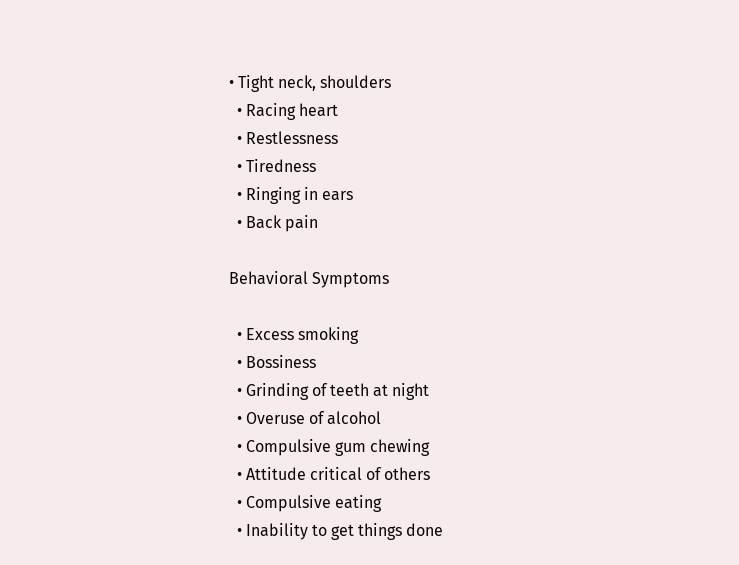• Tight neck, shoulders
  • Racing heart
  • Restlessness
  • Tiredness
  • Ringing in ears
  • Back pain

Behavioral Symptoms

  • Excess smoking
  • Bossiness
  • Grinding of teeth at night
  • Overuse of alcohol
  • Compulsive gum chewing
  • Attitude critical of others
  • Compulsive eating
  • Inability to get things done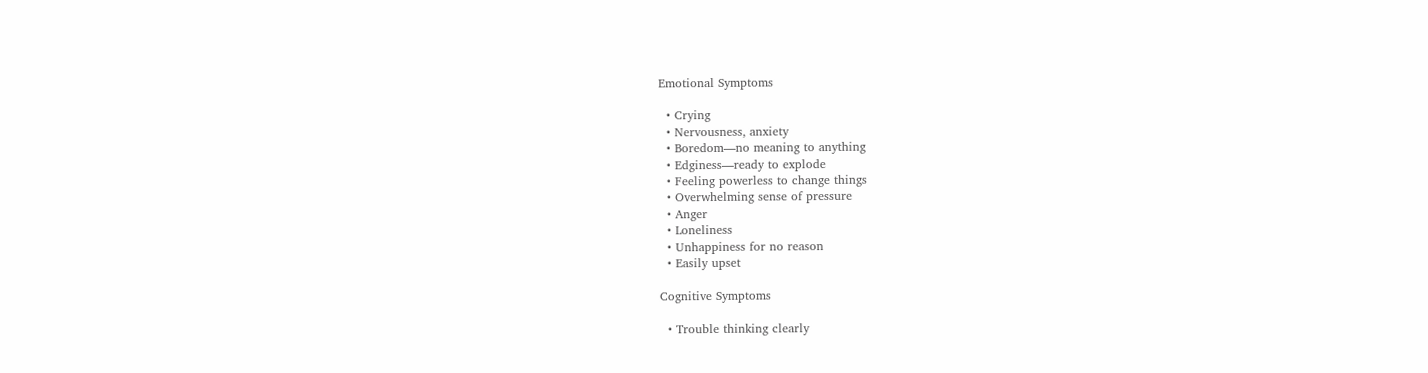Emotional Symptoms

  • Crying
  • Nervousness, anxiety
  • Boredom—no meaning to anything
  • Edginess—ready to explode
  • Feeling powerless to change things
  • Overwhelming sense of pressure
  • Anger
  • Loneliness
  • Unhappiness for no reason
  • Easily upset

Cognitive Symptoms

  • Trouble thinking clearly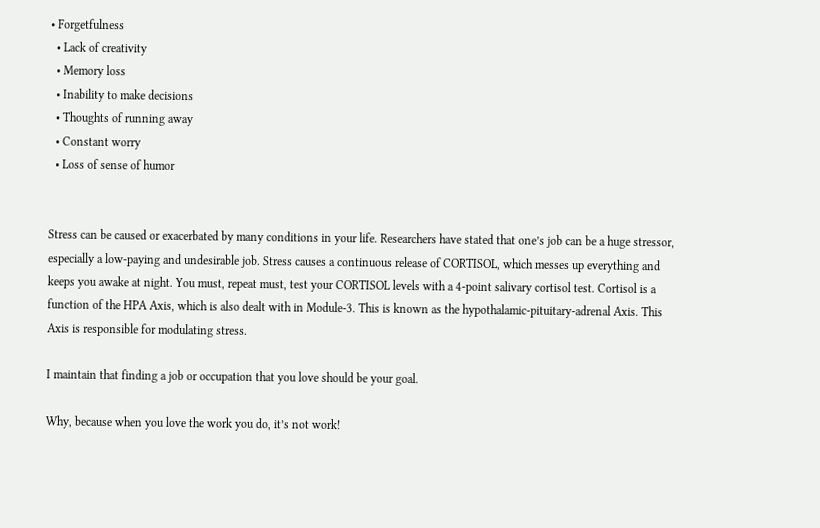• Forgetfulness
  • Lack of creativity
  • Memory loss
  • Inability to make decisions
  • Thoughts of running away
  • Constant worry
  • Loss of sense of humor


Stress can be caused or exacerbated by many conditions in your life. Researchers have stated that one’s job can be a huge stressor, especially a low-paying and undesirable job. Stress causes a continuous release of CORTISOL, which messes up everything and keeps you awake at night. You must, repeat must, test your CORTISOL levels with a 4-point salivary cortisol test. Cortisol is a function of the HPA Axis, which is also dealt with in Module-3. This is known as the hypothalamic-pituitary-adrenal Axis. This Axis is responsible for modulating stress.

I maintain that finding a job or occupation that you love should be your goal.

Why, because when you love the work you do, it’s not work!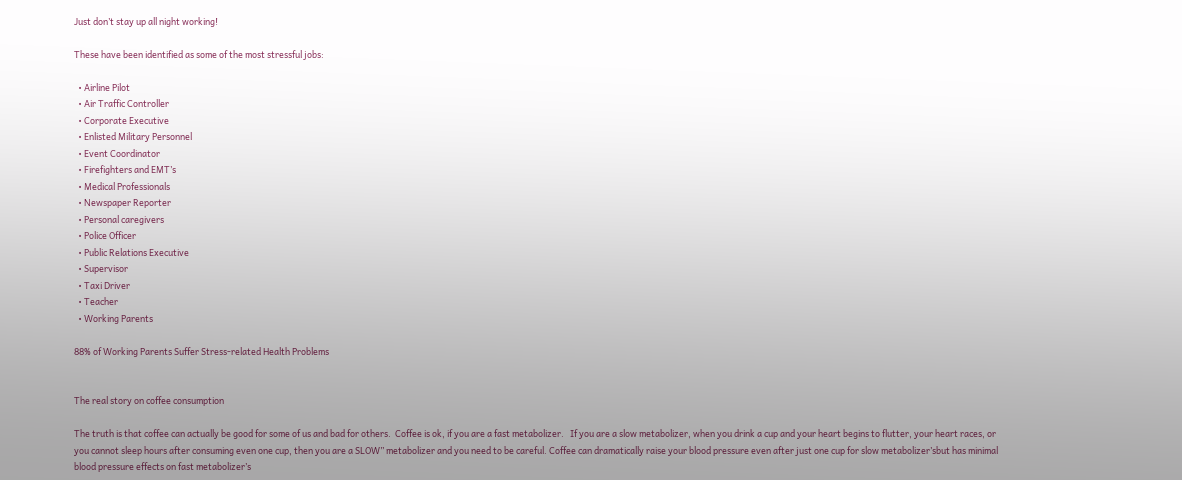Just don’t stay up all night working!

These have been identified as some of the most stressful jobs:

  • Airline Pilot
  • Air Traffic Controller
  • Corporate Executive
  • Enlisted Military Personnel
  • Event Coordinator
  • Firefighters and EMT’s
  • Medical Professionals
  • Newspaper Reporter
  • Personal caregivers
  • Police Officer
  • Public Relations Executive
  • Supervisor
  • Taxi Driver
  • Teacher
  • Working Parents

88% of Working Parents Suffer Stress-related Health Problems


The real story on coffee consumption

The truth is that coffee can actually be good for some of us and bad for others.  Coffee is ok, if you are a fast metabolizer.   If you are a slow metabolizer, when you drink a cup and your heart begins to flutter, your heart races, or you cannot sleep hours after consuming even one cup, then you are a SLOW” metabolizer and you need to be careful. Coffee can dramatically raise your blood pressure even after just one cup for slow metabolizer’sbut has minimal blood pressure effects on fast metabolizer’s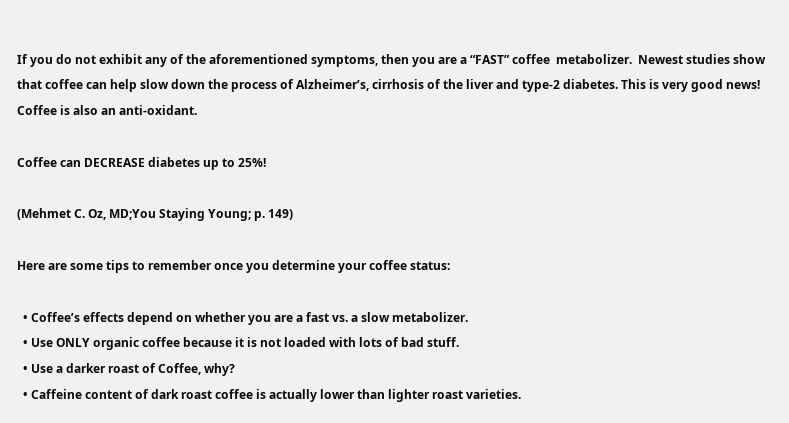If you do not exhibit any of the aforementioned symptoms, then you are a “FAST” coffee  metabolizer.  Newest studies show that coffee can help slow down the process of Alzheimer’s, cirrhosis of the liver and type-2 diabetes. This is very good news! Coffee is also an anti-oxidant.

Coffee can DECREASE diabetes up to 25%!

(Mehmet C. Oz, MD;You Staying Young; p. 149)

Here are some tips to remember once you determine your coffee status:

  • Coffee’s effects depend on whether you are a fast vs. a slow metabolizer.
  • Use ONLY organic coffee because it is not loaded with lots of bad stuff.
  • Use a darker roast of Coffee, why?
  • Caffeine content of dark roast coffee is actually lower than lighter roast varieties.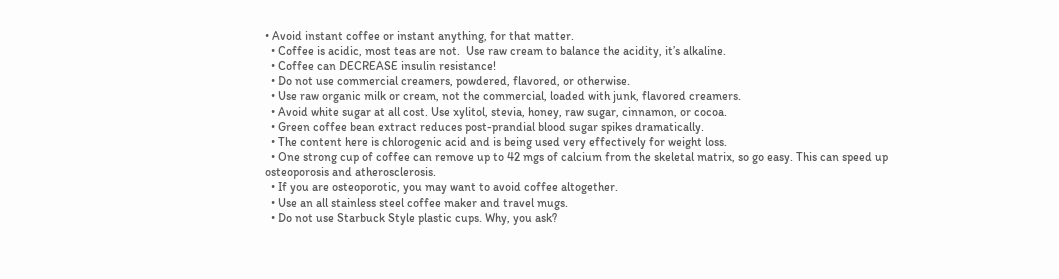• Avoid instant coffee or instant anything, for that matter.
  • Coffee is acidic, most teas are not.  Use raw cream to balance the acidity, it’s alkaline.
  • Coffee can DECREASE insulin resistance!
  • Do not use commercial creamers, powdered, flavored, or otherwise.
  • Use raw organic milk or cream, not the commercial, loaded with junk, flavored creamers.
  • Avoid white sugar at all cost. Use xylitol, stevia, honey, raw sugar, cinnamon, or cocoa.
  • Green coffee bean extract reduces post-prandial blood sugar spikes dramatically.
  • The content here is chlorogenic acid and is being used very effectively for weight loss.
  • One strong cup of coffee can remove up to 42 mgs of calcium from the skeletal matrix, so go easy. This can speed up osteoporosis and atherosclerosis.
  • If you are osteoporotic, you may want to avoid coffee altogether.
  • Use an all stainless steel coffee maker and travel mugs.
  • Do not use Starbuck Style plastic cups. Why, you ask?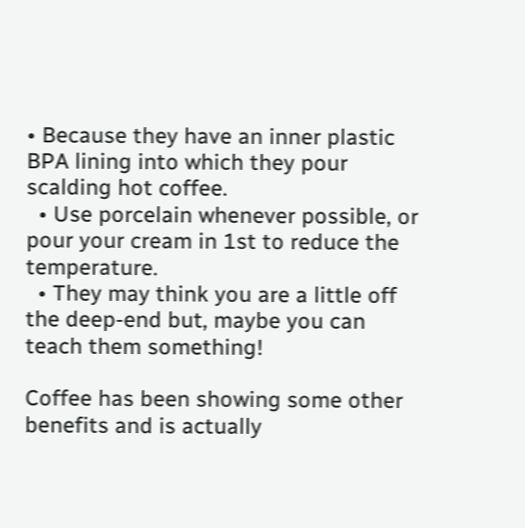• Because they have an inner plastic BPA lining into which they pour scalding hot coffee.
  • Use porcelain whenever possible, or pour your cream in 1st to reduce the temperature.
  • They may think you are a little off the deep-end but, maybe you can teach them something!

Coffee has been showing some other benefits and is actually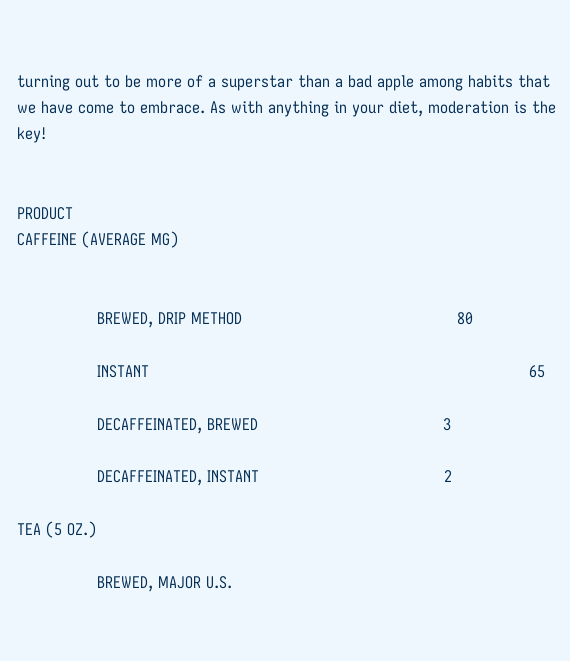turning out to be more of a superstar than a bad apple among habits that we have come to embrace. As with anything in your diet, moderation is the key!


PRODUCT                                                                                                                              CAFFEINE (AVERAGE MG)


                BREWED, DRIP METHOD                                           80

                INSTANT                                                                            65

                DECAFFEINATED, BREWED                                     3

                DECAFFEINATED, INSTANT                                     2

TEA (5 OZ.)

                BREWED, MAJOR U.S.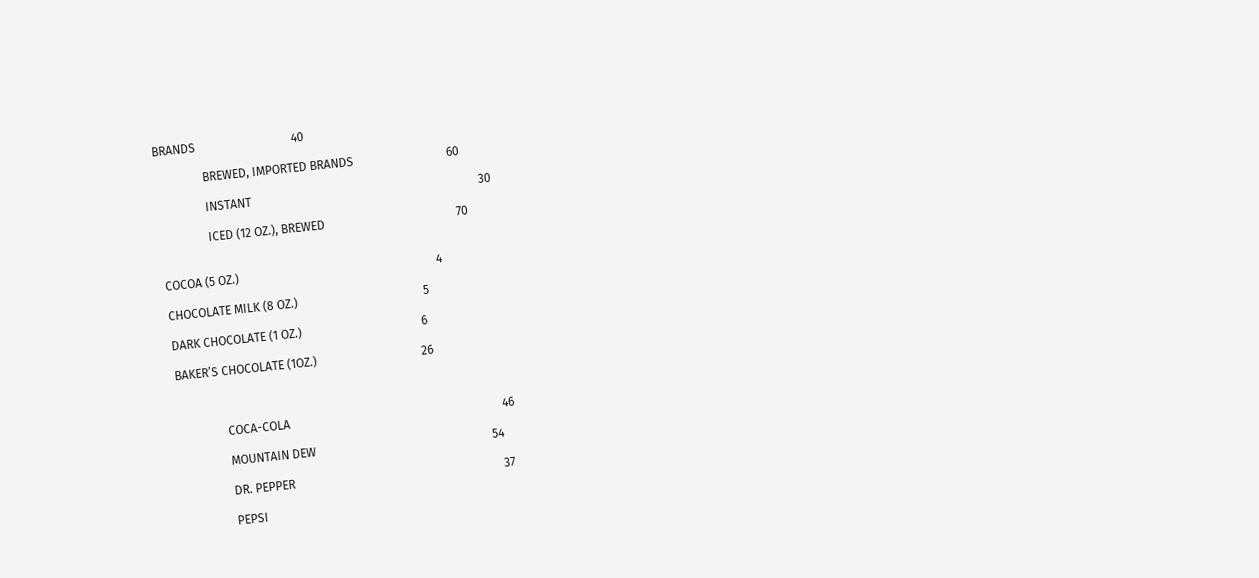BRANDS                                40

                BREWED, IMPORTED BRANDS                               60

                INSTANT                                                                            30

                ICED (12 OZ.), BREWED                                            70


COCOA (5 OZ.)                                                                  4

CHOCOLATE MILK (8 OZ.)                                          5

DARK CHOCOLATE (1 OZ.)                                        6

BAKER’S CHOCOLATE (1OZ.)                                   26



                COCA-COLA                                                                       46

                MOUNTAIN DEW                                                           54

                DR. PEPPER                                                                      37

                PEPSI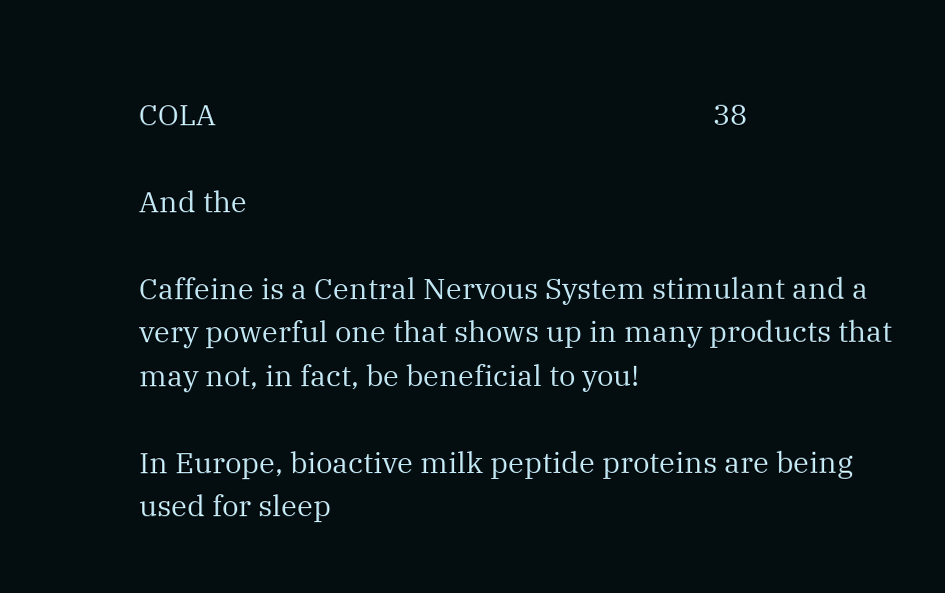COLA                                                                       38

And the

Caffeine is a Central Nervous System stimulant and a very powerful one that shows up in many products that may not, in fact, be beneficial to you!

In Europe, bioactive milk peptide proteins are being used for sleep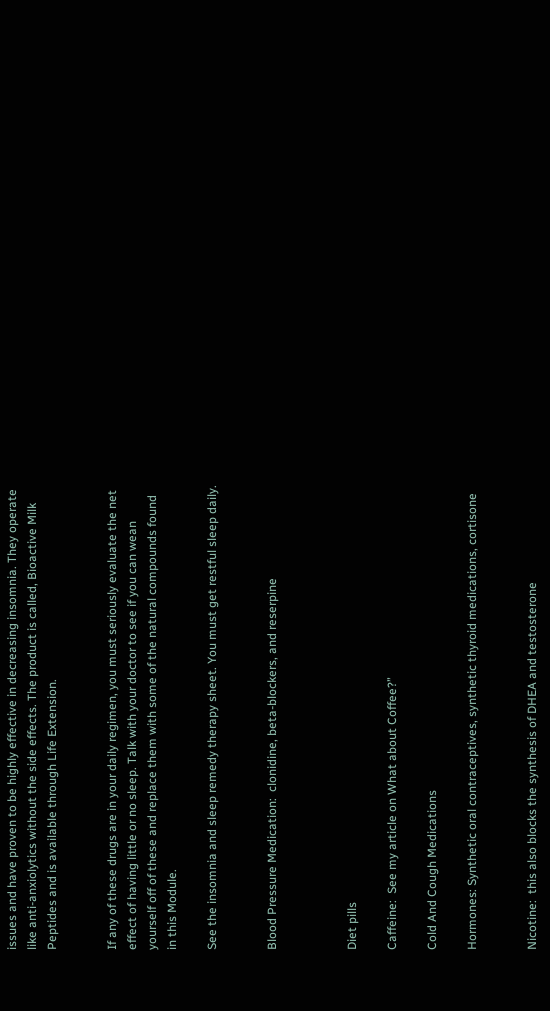issues and have proven to be highly effective in decreasing insomnia. They operate like anti-anxiolytics without the side effects. The product is called, Bioactive Milk Peptides and is available through Life Extension.


If any of these drugs are in your daily regimen, you must seriously evaluate the net effect of having little or no sleep. Talk with your doctor to see if you can wean yourself off of these and replace them with some of the natural compounds found in this Module.

See the insomnia and sleep remedy therapy sheet. You must get restful sleep daily.


Blood Pressure Medication:  clonidine, beta-blockers, and reserpine



Diet pills

Caffeine:  See my article on What about Coffee?”

Cold And Cough Medications

Hormones: Synthetic oral contraceptives, synthetic thyroid medications, cortisone


Nicotine:  this also blocks the synthesis of DHEA and testosterone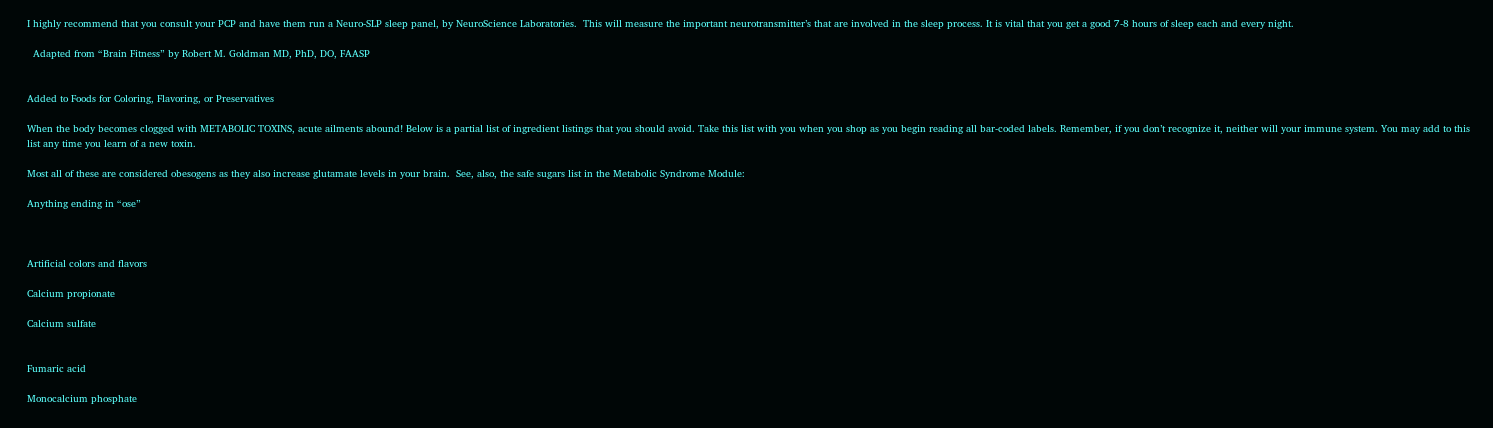I highly recommend that you consult your PCP and have them run a Neuro-SLP sleep panel, by NeuroScience Laboratories.  This will measure the important neurotransmitter’s that are involved in the sleep process. It is vital that you get a good 7-8 hours of sleep each and every night.

  Adapted from “Brain Fitness” by Robert M. Goldman MD, PhD, DO, FAASP


Added to Foods for Coloring, Flavoring, or Preservatives

When the body becomes clogged with METABOLIC TOXINS, acute ailments abound! Below is a partial list of ingredient listings that you should avoid. Take this list with you when you shop as you begin reading all bar-coded labels. Remember, if you don’t recognize it, neither will your immune system. You may add to this list any time you learn of a new toxin.

Most all of these are considered obesogens as they also increase glutamate levels in your brain.  See, also, the safe sugars list in the Metabolic Syndrome Module:

Anything ending in “ose”



Artificial colors and flavors

Calcium propionate

Calcium sulfate


Fumaric acid

Monocalcium phosphate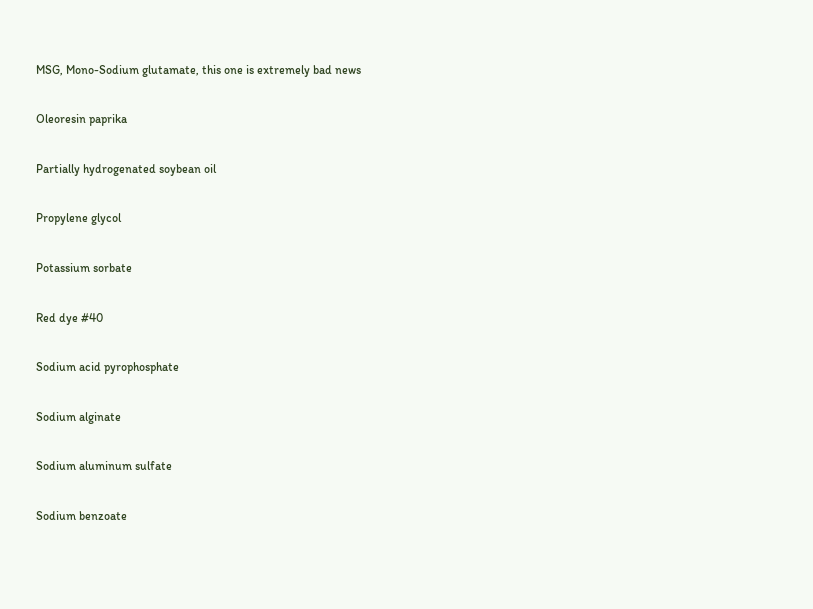MSG, Mono-Sodium glutamate, this one is extremely bad news

Oleoresin paprika

Partially hydrogenated soybean oil

Propylene glycol

Potassium sorbate

Red dye #40

Sodium acid pyrophosphate

Sodium alginate

Sodium aluminum sulfate

Sodium benzoate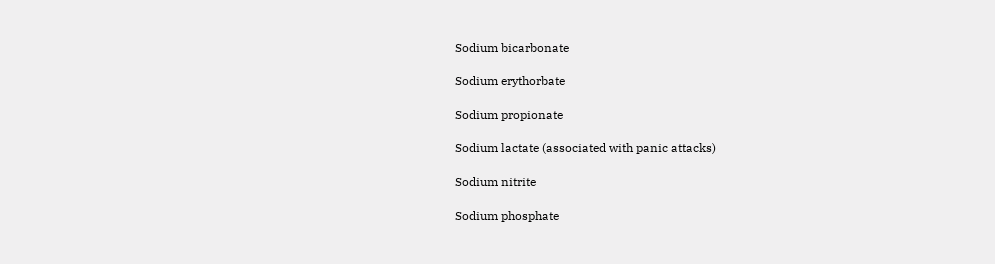Sodium bicarbonate

Sodium erythorbate

Sodium propionate

Sodium lactate (associated with panic attacks)

Sodium nitrite

Sodium phosphate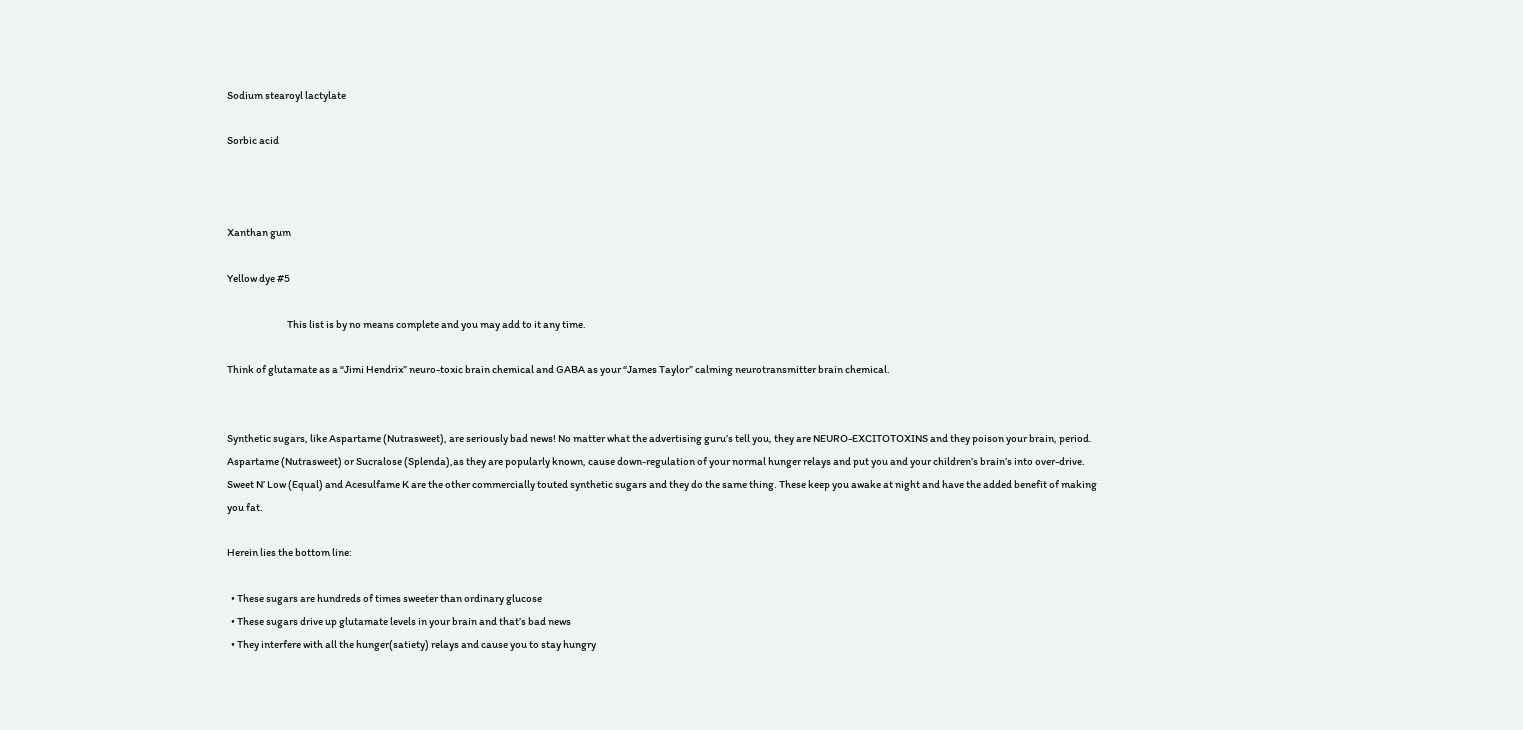Sodium stearoyl lactylate

Sorbic acid



Xanthan gum

Yellow dye #5

                              This list is by no means complete and you may add to it any time.

Think of glutamate as a “Jimi Hendrix” neuro-toxic brain chemical and GABA as your “James Taylor” calming neurotransmitter brain chemical.


Synthetic sugars, like Aspartame (Nutrasweet), are seriously bad news! No matter what the advertising guru’s tell you, they are NEURO-EXCITOTOXINS and they poison your brain, period.  Aspartame (Nutrasweet) or Sucralose (Splenda),as they are popularly known, cause down-regulation of your normal hunger relays and put you and your children’s brain’s into over-drive.  Sweet N’ Low (Equal) and Acesulfame K are the other commercially touted synthetic sugars and they do the same thing. These keep you awake at night and have the added benefit of making you fat.

Herein lies the bottom line:

  • These sugars are hundreds of times sweeter than ordinary glucose
  • These sugars drive up glutamate levels in your brain and that’s bad news
  • They interfere with all the hunger(satiety) relays and cause you to stay hungry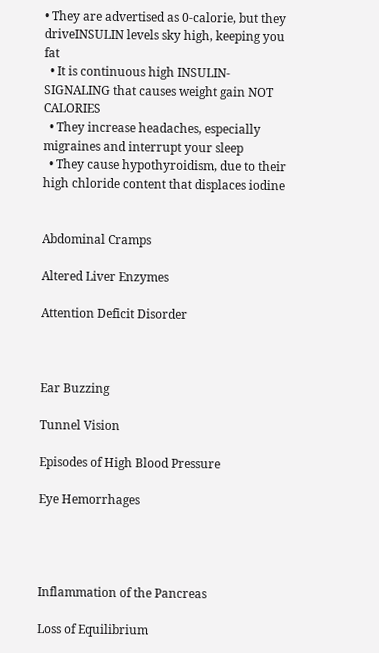• They are advertised as 0-calorie, but they driveINSULIN levels sky high, keeping you fat
  • It is continuous high INSULIN-SIGNALING that causes weight gain NOT CALORIES
  • They increase headaches, especially migraines and interrupt your sleep
  • They cause hypothyroidism, due to their high chloride content that displaces iodine


Abdominal Cramps

Altered Liver Enzymes

Attention Deficit Disorder



Ear Buzzing

Tunnel Vision

Episodes of High Blood Pressure

Eye Hemorrhages




Inflammation of the Pancreas

Loss of Equilibrium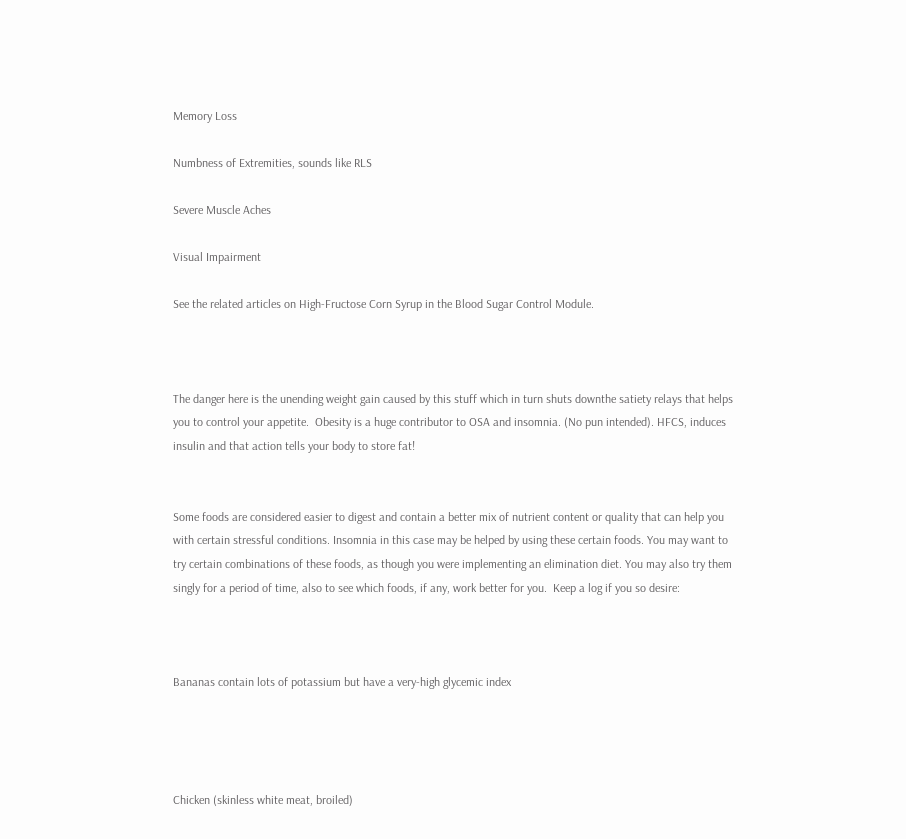Memory Loss

Numbness of Extremities, sounds like RLS

Severe Muscle Aches

Visual Impairment

See the related articles on High-Fructose Corn Syrup in the Blood Sugar Control Module.



The danger here is the unending weight gain caused by this stuff which in turn shuts downthe satiety relays that helps you to control your appetite.  Obesity is a huge contributor to OSA and insomnia. (No pun intended). HFCS, induces insulin and that action tells your body to store fat!


Some foods are considered easier to digest and contain a better mix of nutrient content or quality that can help you with certain stressful conditions. Insomnia in this case may be helped by using these certain foods. You may want to try certain combinations of these foods, as though you were implementing an elimination diet. You may also try them singly for a period of time, also to see which foods, if any, work better for you.  Keep a log if you so desire:



Bananas contain lots of potassium but have a very-high glycemic index




Chicken (skinless white meat, broiled)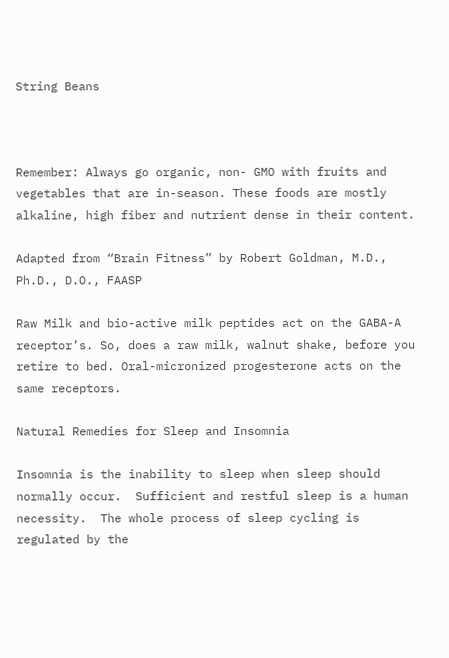String Beans



Remember: Always go organic, non- GMO with fruits and vegetables that are in-season. These foods are mostly alkaline, high fiber and nutrient dense in their content.

Adapted from “Brain Fitness” by Robert Goldman, M.D., Ph.D., D.O., FAASP

Raw Milk and bio-active milk peptides act on the GABA-A receptor’s. So, does a raw milk, walnut shake, before you retire to bed. Oral-micronized progesterone acts on the same receptors.

Natural Remedies for Sleep and Insomnia

Insomnia is the inability to sleep when sleep should normally occur.  Sufficient and restful sleep is a human necessity.  The whole process of sleep cycling is regulated by the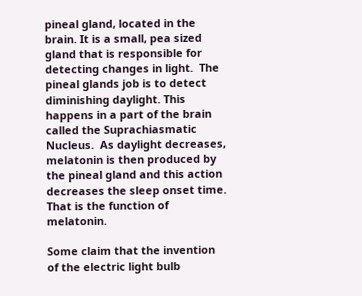pineal gland, located in the brain. It is a small, pea sized gland that is responsible for detecting changes in light.  The pineal glands job is to detect diminishing daylight. This happens in a part of the brain called the Suprachiasmatic Nucleus.  As daylight decreases, melatonin is then produced by the pineal gland and this action decreases the sleep onset time. That is the function of melatonin.

Some claim that the invention of the electric light bulb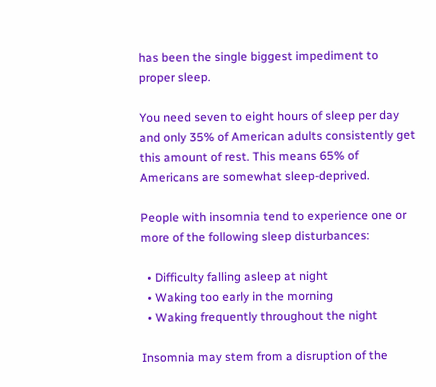has been the single biggest impediment to proper sleep.

You need seven to eight hours of sleep per day and only 35% of American adults consistently get this amount of rest. This means 65% of Americans are somewhat sleep-deprived.

People with insomnia tend to experience one or more of the following sleep disturbances:

  • Difficulty falling asleep at night
  • Waking too early in the morning
  • Waking frequently throughout the night

Insomnia may stem from a disruption of the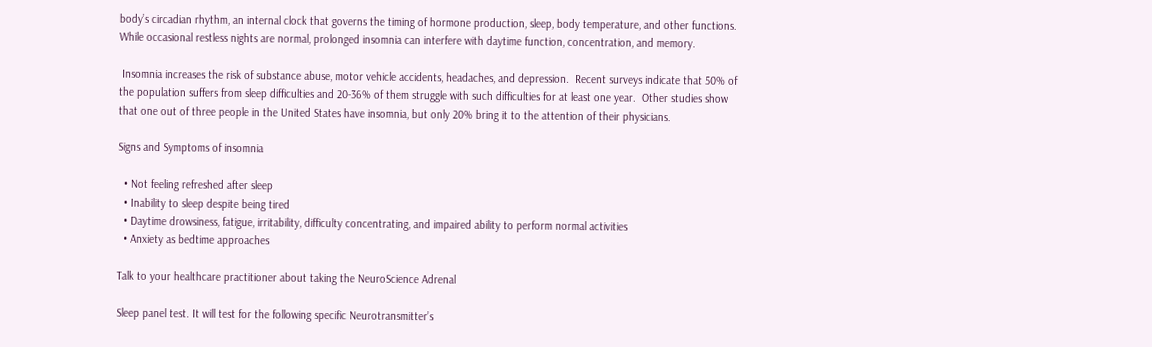body’s circadian rhythm, an internal clock that governs the timing of hormone production, sleep, body temperature, and other functions.  While occasional restless nights are normal, prolonged insomnia can interfere with daytime function, concentration, and memory.

 Insomnia increases the risk of substance abuse, motor vehicle accidents, headaches, and depression.  Recent surveys indicate that 50% of the population suffers from sleep difficulties and 20-36% of them struggle with such difficulties for at least one year.  Other studies show that one out of three people in the United States have insomnia, but only 20% bring it to the attention of their physicians.

Signs and Symptoms of insomnia

  • Not feeling refreshed after sleep
  • Inability to sleep despite being tired
  • Daytime drowsiness, fatigue, irritability, difficulty concentrating, and impaired ability to perform normal activities
  • Anxiety as bedtime approaches

Talk to your healthcare practitioner about taking the NeuroScience Adrenal

Sleep panel test. It will test for the following specific Neurotransmitter’s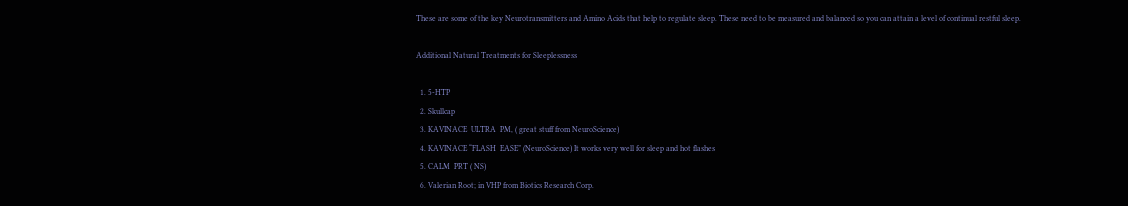These are some of the key Neurotransmitters and Amino Acids that help to regulate sleep. These need to be measured and balanced so you can attain a level of continual restful sleep.

Additional Natural Treatments for Sleeplessness

  1. 5-HTP
  2. Skullcap
  3. KAVINACE  ULTRA  PM, ( great stuff from NeuroScience)
  4. KAVINACE “FLASH  EASE” (NeuroScience) It works very well for sleep and hot flashes
  5. CALM  PRT ( NS)
  6. Valerian Root; in VHP from Biotics Research Corp.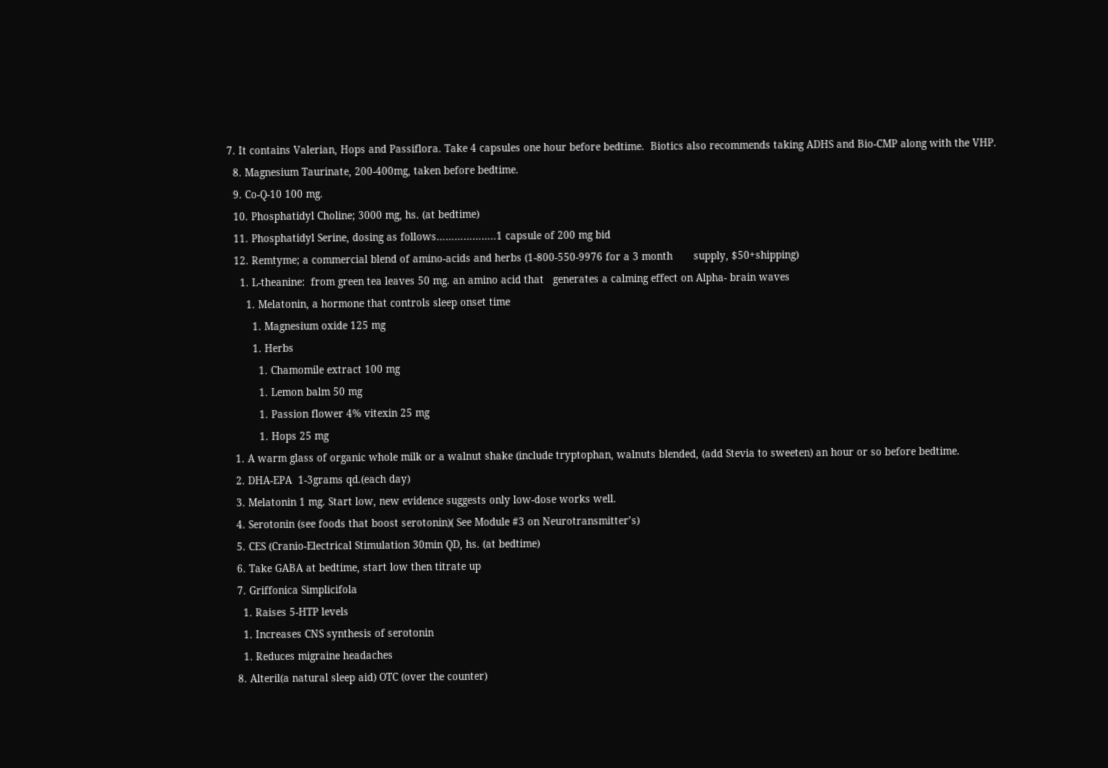7. It contains Valerian, Hops and Passiflora. Take 4 capsules one hour before bedtime.  Biotics also recommends taking ADHS and Bio-CMP along with the VHP.
  8. Magnesium Taurinate, 200-400mg, taken before bedtime.
  9. Co-Q-10 100 mg.
  10. Phosphatidyl Choline; 3000 mg, hs. (at bedtime)
  11. Phosphatidyl Serine, dosing as follows………………..1 capsule of 200 mg bid
  12. Remtyme; a commercial blend of amino-acids and herbs (1-800-550-9976 for a 3 month       supply, $50+shipping)
    1. L-theanine:  from green tea leaves 50 mg. an amino acid that   generates a calming effect on Alpha- brain waves
      1. Melatonin, a hormone that controls sleep onset time
        1. Magnesium oxide 125 mg
        1. Herbs
          1. Chamomile extract 100 mg
          1. Lemon balm 50 mg
          1. Passion flower 4% vitexin 25 mg
          1. Hops 25 mg
  1. A warm glass of organic whole milk or a walnut shake (include tryptophan, walnuts blended, (add Stevia to sweeten) an hour or so before bedtime.
  2. DHA-EPA  1-3grams qd.(each day)
  3. Melatonin 1 mg. Start low, new evidence suggests only low-dose works well.
  4. Serotonin (see foods that boost serotonin)( See Module #3 on Neurotransmitter’s)
  5. CES (Cranio-Electrical Stimulation 30min QD, hs. (at bedtime)
  6. Take GABA at bedtime, start low then titrate up
  7. Griffonica Simplicifola
    1. Raises 5-HTP levels
    1. Increases CNS synthesis of serotonin
    1. Reduces migraine headaches
  8. Alteril(a natural sleep aid) OTC (over the counter)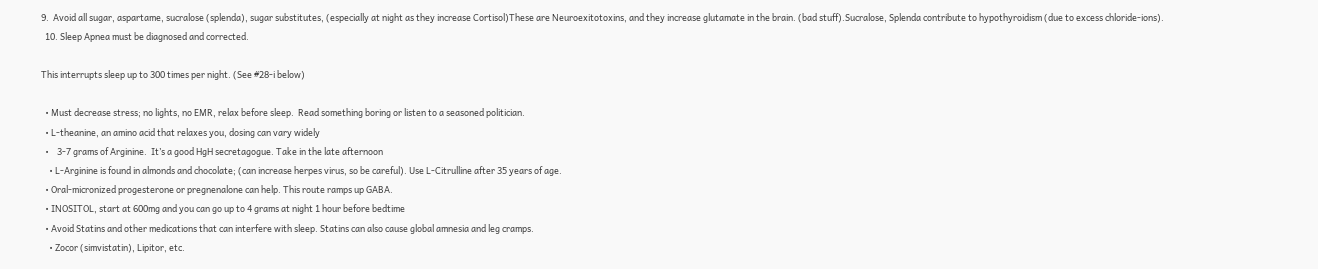9.  Avoid all sugar, aspartame, sucralose (splenda), sugar substitutes, (especially at night as they increase Cortisol)These are Neuroexitotoxins, and they increase glutamate in the brain. (bad stuff).Sucralose, Splenda contribute to hypothyroidism (due to excess chloride-ions).
  10. Sleep Apnea must be diagnosed and corrected.

This interrupts sleep up to 300 times per night. (See #28-i below)

  • Must decrease stress; no lights, no EMR, relax before sleep.  Read something boring or listen to a seasoned politician.
  • L-theanine, an amino acid that relaxes you, dosing can vary widely
  •    3-7 grams of Arginine.  It’s a good HgH secretagogue. Take in the late afternoon
    • L-Arginine is found in almonds and chocolate; (can increase herpes virus, so be careful). Use L-Citrulline after 35 years of age.
  • Oral-micronized progesterone or pregnenalone can help. This route ramps up GABA.
  • INOSITOL, start at 600mg and you can go up to 4 grams at night 1 hour before bedtime
  • Avoid Statins and other medications that can interfere with sleep. Statins can also cause global amnesia and leg cramps.
    • Zocor (simvistatin), Lipitor, etc.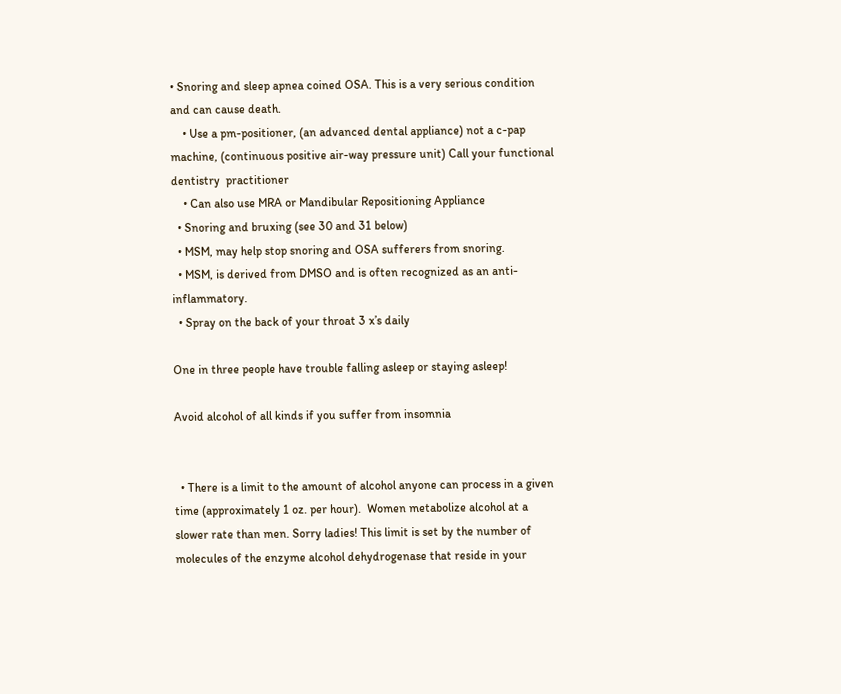• Snoring and sleep apnea coined OSA. This is a very serious condition and can cause death.
    • Use a pm-positioner, (an advanced dental appliance) not a c-pap machine, (continuous positive air-way pressure unit) Call your functional dentistry  practitioner
    • Can also use MRA or Mandibular Repositioning Appliance
  • Snoring and bruxing (see 30 and 31 below)
  • MSM, may help stop snoring and OSA sufferers from snoring.
  • MSM, is derived from DMSO and is often recognized as an anti-inflammatory.
  • Spray on the back of your throat 3 x’s daily

One in three people have trouble falling asleep or staying asleep!

Avoid alcohol of all kinds if you suffer from insomnia


  • There is a limit to the amount of alcohol anyone can process in a given time (approximately 1 oz. per hour).  Women metabolize alcohol at a slower rate than men. Sorry ladies! This limit is set by the number of molecules of the enzyme alcohol dehydrogenase that reside in your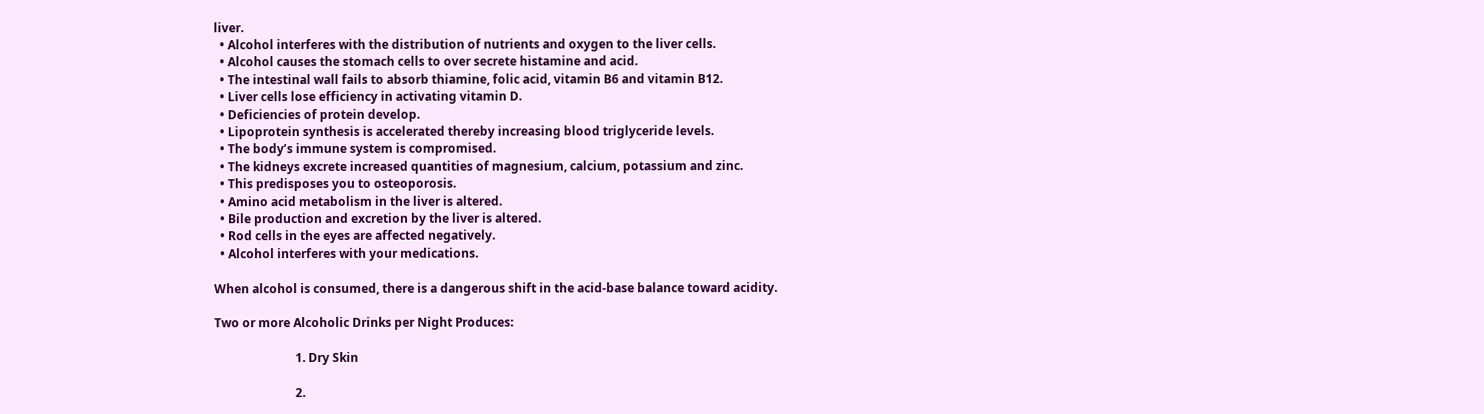liver.
  • Alcohol interferes with the distribution of nutrients and oxygen to the liver cells.
  • Alcohol causes the stomach cells to over secrete histamine and acid.
  • The intestinal wall fails to absorb thiamine, folic acid, vitamin B6 and vitamin B12.
  • Liver cells lose efficiency in activating vitamin D.
  • Deficiencies of protein develop.
  • Lipoprotein synthesis is accelerated thereby increasing blood triglyceride levels.
  • The body’s immune system is compromised.
  • The kidneys excrete increased quantities of magnesium, calcium, potassium and zinc.
  • This predisposes you to osteoporosis.
  • Amino acid metabolism in the liver is altered.
  • Bile production and excretion by the liver is altered.
  • Rod cells in the eyes are affected negatively.
  • Alcohol interferes with your medications.

When alcohol is consumed, there is a dangerous shift in the acid-base balance toward acidity.

Two or more Alcoholic Drinks per Night Produces:

                           1. Dry Skin

                           2.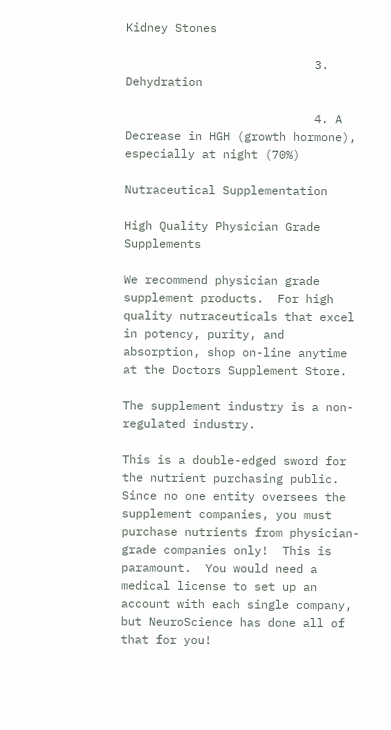Kidney Stones

                           3. Dehydration

                           4. A Decrease in HGH (growth hormone), especially at night (70%)

Nutraceutical Supplementation

High Quality Physician Grade Supplements

We recommend physician grade supplement products.  For high quality nutraceuticals that excel in potency, purity, and absorption, shop on-line anytime at the Doctors Supplement Store.

The supplement industry is a non-regulated industry.

This is a double-edged sword for the nutrient purchasing public.  Since no one entity oversees the supplement companies, you must purchase nutrients from physician-grade companies only!  This is paramount.  You would need a medical license to set up an account with each single company, but NeuroScience has done all of that for you!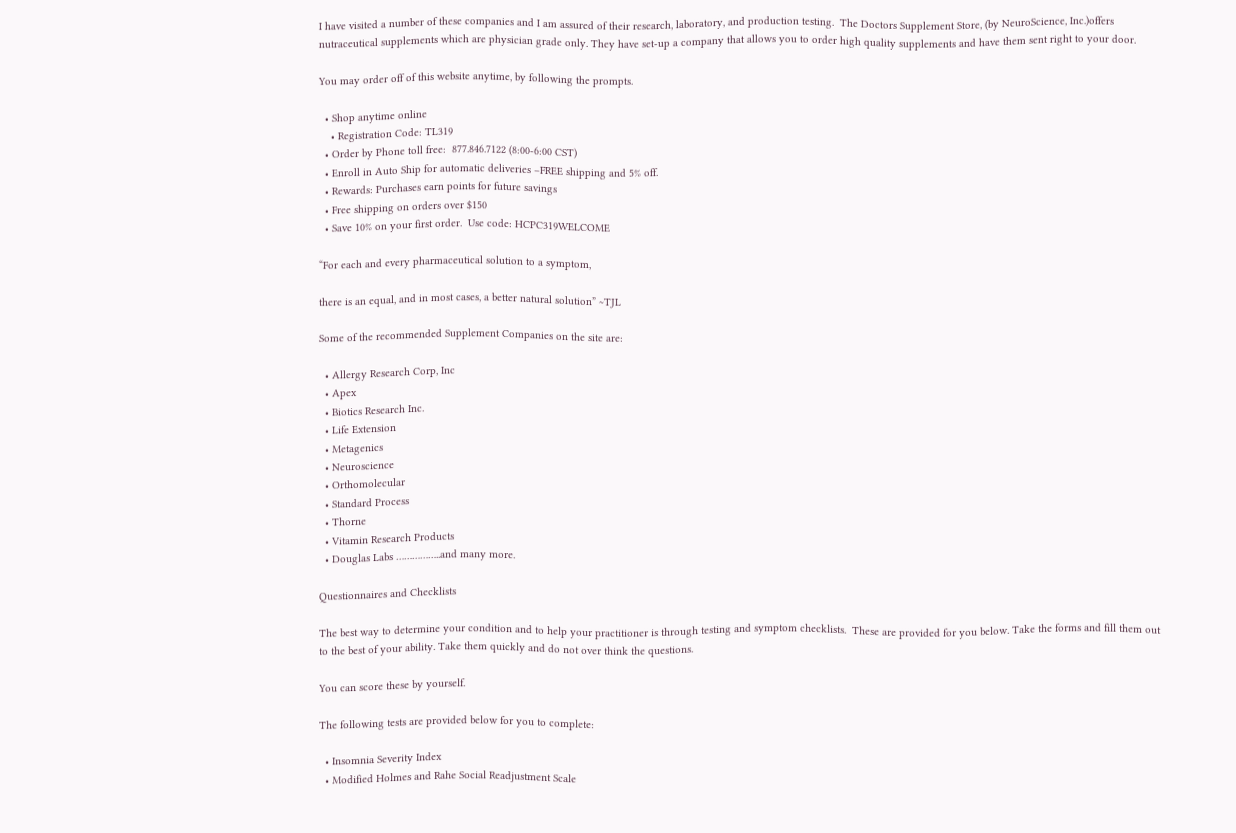I have visited a number of these companies and I am assured of their research, laboratory, and production testing.  The Doctors Supplement Store, (by NeuroScience, Inc.)offers nutraceutical supplements which are physician grade only. They have set-up a company that allows you to order high quality supplements and have them sent right to your door.

You may order off of this website anytime, by following the prompts.

  • Shop anytime online
    • Registration Code: TL319
  • Order by Phone toll free:  877.846.7122 (8:00-6:00 CST)
  • Enroll in Auto Ship for automatic deliveries –FREE shipping and 5% off.
  • Rewards: Purchases earn points for future savings
  • Free shipping on orders over $150
  • Save 10% on your first order.  Use code: HCPC319WELCOME

“For each and every pharmaceutical solution to a symptom,

there is an equal, and in most cases, a better natural solution” ~TJL

Some of the recommended Supplement Companies on the site are:

  • Allergy Research Corp, Inc
  • Apex
  • Biotics Research Inc.
  • Life Extension
  • Metagenics
  • Neuroscience
  • Orthomolecular
  • Standard Process
  • Thorne
  • Vitamin Research Products
  • Douglas Labs ……………..and many more.

Questionnaires and Checklists

The best way to determine your condition and to help your practitioner is through testing and symptom checklists.  These are provided for you below. Take the forms and fill them out to the best of your ability. Take them quickly and do not over think the questions.

You can score these by yourself.

The following tests are provided below for you to complete:

  • Insomnia Severity Index
  • Modified Holmes and Rahe Social Readjustment Scale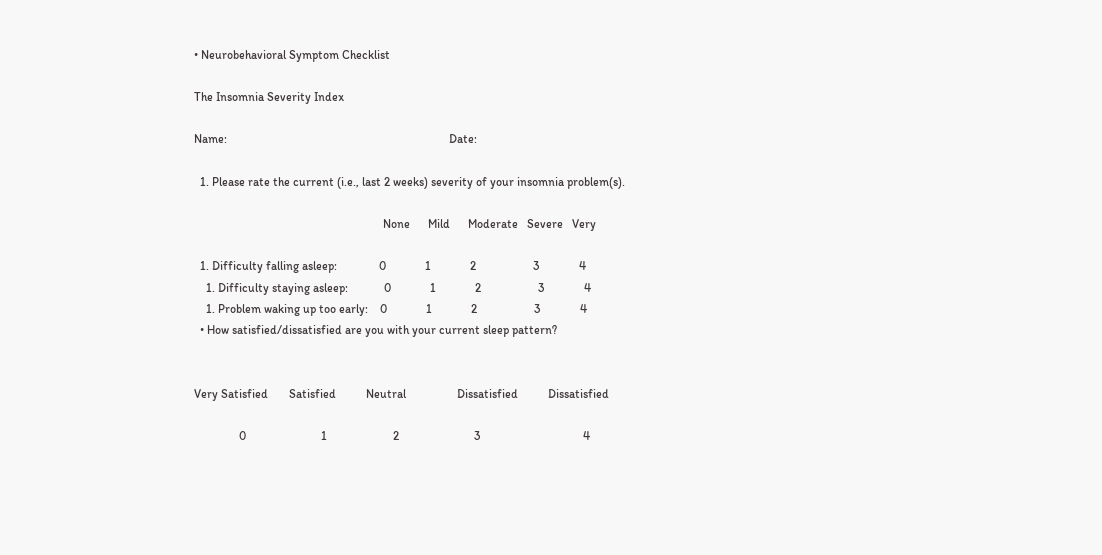• Neurobehavioral Symptom Checklist

The Insomnia Severity Index

Name:                                                                          Date:

  1. Please rate the current (i.e., last 2 weeks) severity of your insomnia problem(s).

                                                               None      Mild      Moderate   Severe   Very

  1. Difficulty falling asleep:              0             1             2                   3             4
    1. Difficulty staying asleep:            0             1             2                   3             4
    1. Problem waking up too early:    0             1             2                   3             4
  • How satisfied/dissatisfied are you with your current sleep pattern?


Very Satisfied       Satisfied          Neutral                 Dissatisfied          Dissatisfied

               0                         1                      2                         3                                  4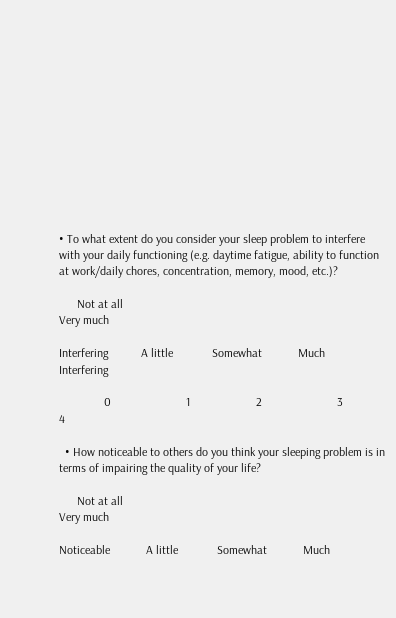• To what extent do you consider your sleep problem to interfere with your daily functioning (e.g. daytime fatigue, ability to function at work/daily chores, concentration, memory, mood, etc.)?

      Not at all                                                                                                   Very much

Interfering           A little             Somewhat            Much                     Interfering

               0                         1                      2                         3                                  4

  • How noticeable to others do you think your sleeping problem is in terms of impairing the quality of your life?

      Not at all                                                                                                   Very much

Noticeable            A little             Somewhat            Much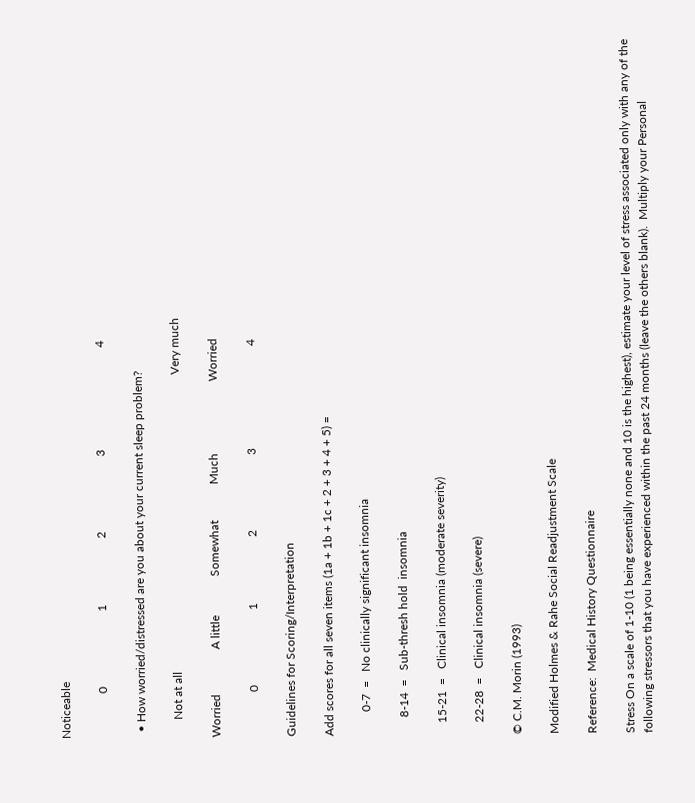Noticeable

               0                         1                      2                         3                                  4

  • How worried/distressed are you about your current sleep problem?

      Not at all                                                                                                   Very much

Worried               A little             Somewhat            Much                        Worried

               0                         1                      2                         3                                  4

Guidelines for Scoring/Interpretation

Add scores for all seven items (1a + 1b + 1c + 2 + 3 + 4 + 5) =

        0-7  =   No clinically significant insomnia

      8-14  =   Sub-thresh hold  insomnia

    15-21  =   Clinical insomnia (moderate severity)

    22-28  =   Clinical insomnia (severe)

© C.M. Morin (1993)

Modified Holmes & Rahe Social Readjustment Scale

Reference:  Medical History Questionnaire

Stress On a scale of 1-10 (1 being essentially none and 10 is the highest), estimate your level of stress associated only with any of the following stressors that you have experienced within the past 24 months (leave the others blank).  Multiply your Personal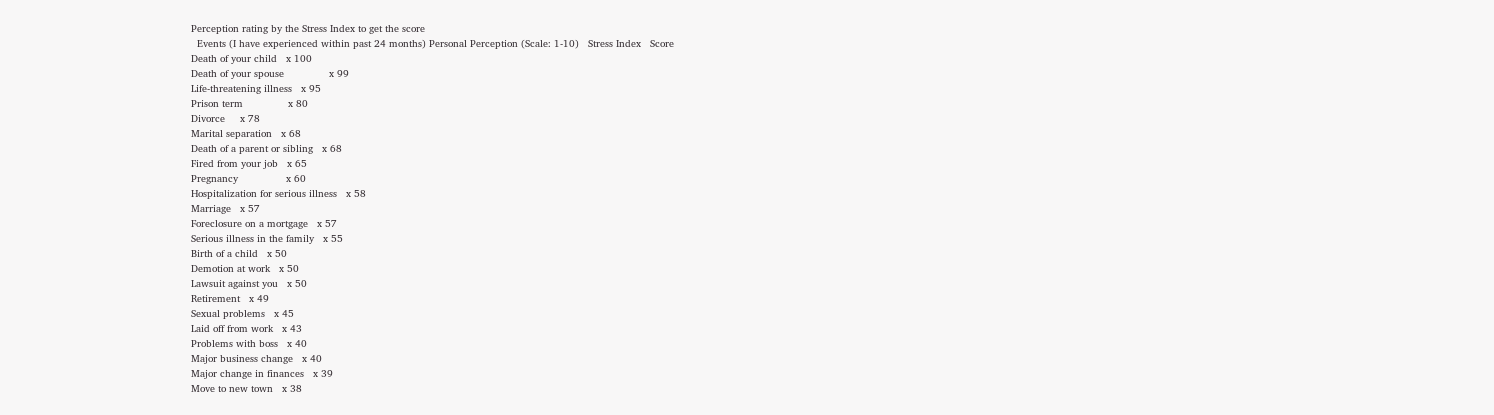Perception rating by the Stress Index to get the score
  Events (I have experienced within past 24 months) Personal Perception (Scale: 1-10)   Stress Index   Score
Death of your child   x 100
Death of your spouse               x 99
Life-threatening illness   x 95
Prison term               x 80
Divorce     x 78
Marital separation   x 68
Death of a parent or sibling   x 68
Fired from your job   x 65
Pregnancy                x 60
Hospitalization for serious illness   x 58
Marriage   x 57
Foreclosure on a mortgage   x 57
Serious illness in the family   x 55
Birth of a child   x 50
Demotion at work   x 50
Lawsuit against you   x 50
Retirement   x 49
Sexual problems   x 45
Laid off from work   x 43
Problems with boss   x 40
Major business change   x 40
Major change in finances   x 39
Move to new town   x 38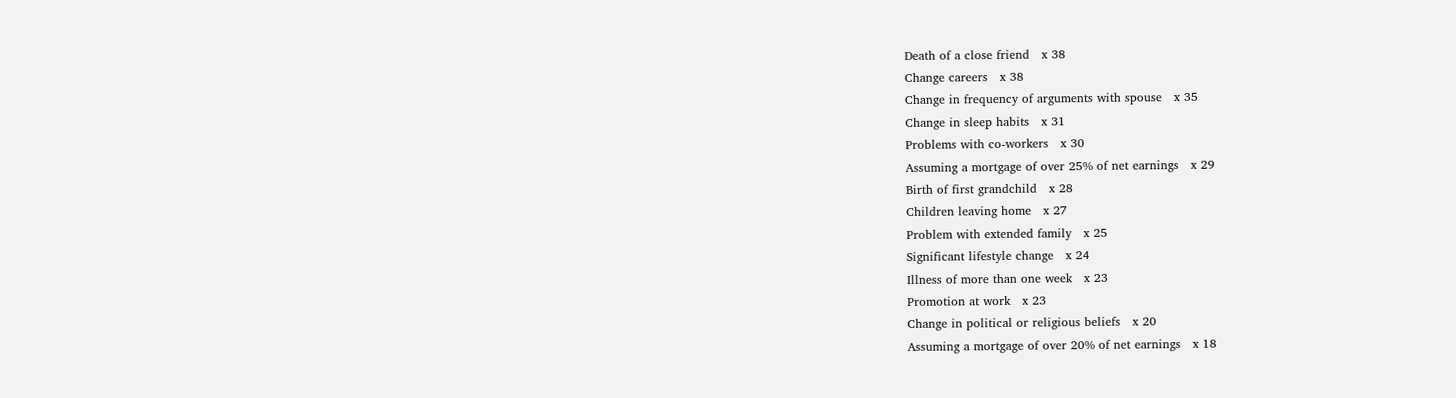Death of a close friend   x 38
Change careers   x 38
Change in frequency of arguments with spouse   x 35
Change in sleep habits   x 31
Problems with co-workers   x 30
Assuming a mortgage of over 25% of net earnings   x 29
Birth of first grandchild   x 28
Children leaving home   x 27
Problem with extended family   x 25
Significant lifestyle change   x 24
Illness of more than one week   x 23
Promotion at work   x 23
Change in political or religious beliefs   x 20
Assuming a mortgage of over 20% of net earnings   x 18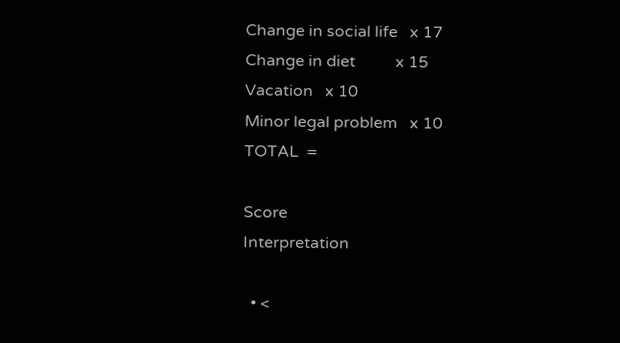Change in social life   x 17
Change in diet          x 15
Vacation   x 10
Minor legal problem   x 10
TOTAL  =

Score                                       Interpretation

  • <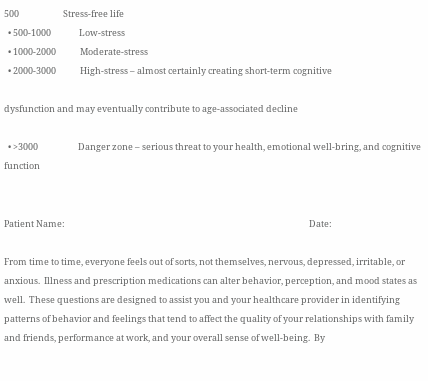500                      Stress-free life
  • 500-1000              Low-stress
  • 1000-2000            Moderate-stress
  • 2000-3000            High-stress – almost certainly creating short-term cognitive

dysfunction and may eventually contribute to age-associated decline

  • >3000                    Danger zone – serious threat to your health, emotional well-bring, and cognitive function


Patient Name:                                                                                                                          Date:

From time to time, everyone feels out of sorts, not themselves, nervous, depressed, irritable, or anxious.  Illness and prescription medications can alter behavior, perception, and mood states as well.  These questions are designed to assist you and your healthcare provider in identifying patterns of behavior and feelings that tend to affect the quality of your relationships with family and friends, performance at work, and your overall sense of well-being.  By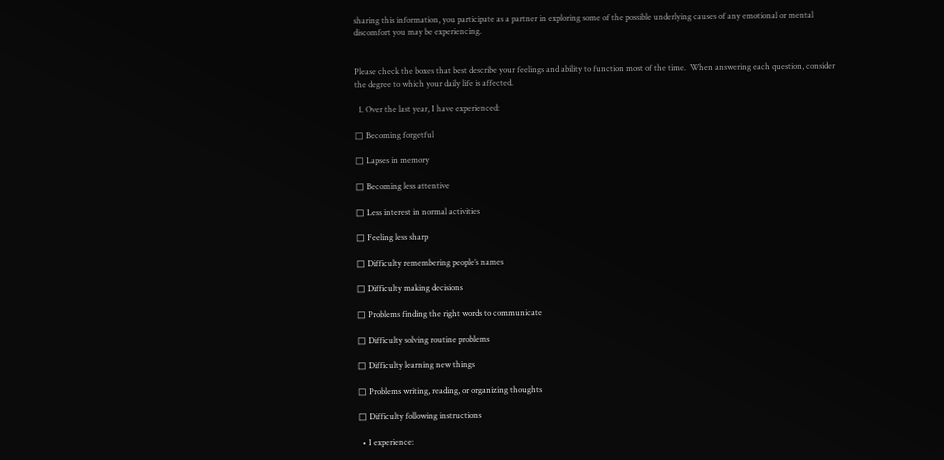sharing this information, you participate as a partner in exploring some of the possible underlying causes of any emotional or mental discomfort you may be experiencing.


Please check the boxes that best describe your feelings and ability to function most of the time.  When answering each question, consider the degree to which your daily life is affected.

  1. Over the last year, I have experienced:

□ Becoming forgetful

□ Lapses in memory

□ Becoming less attentive

□ Less interest in normal activities

□ Feeling less sharp

□ Difficulty remembering people’s names

□ Difficulty making decisions

□ Problems finding the right words to communicate

□ Difficulty solving routine problems

□ Difficulty learning new things

□ Problems writing, reading, or organizing thoughts

□ Difficulty following instructions

  • I experience: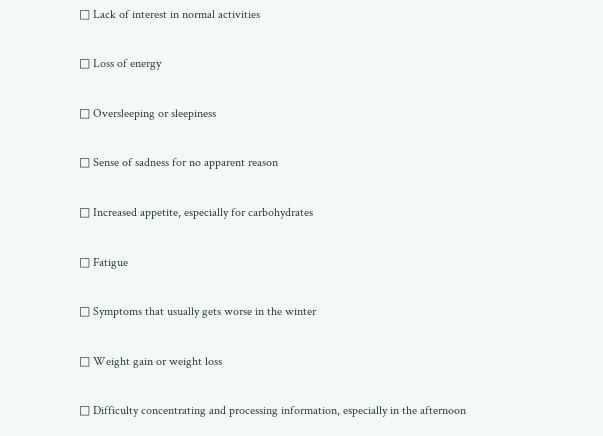□ Lack of interest in normal activities

□ Loss of energy

□ Oversleeping or sleepiness

□ Sense of sadness for no apparent reason

□ Increased appetite, especially for carbohydrates

□ Fatigue

□ Symptoms that usually gets worse in the winter

□ Weight gain or weight loss

□ Difficulty concentrating and processing information, especially in the afternoon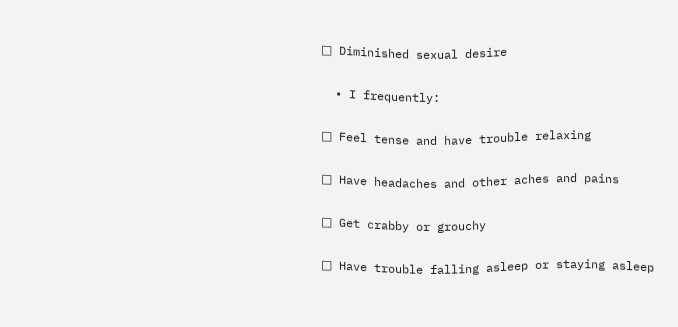□ Diminished sexual desire

  • I frequently:

□ Feel tense and have trouble relaxing

□ Have headaches and other aches and pains

□ Get crabby or grouchy

□ Have trouble falling asleep or staying asleep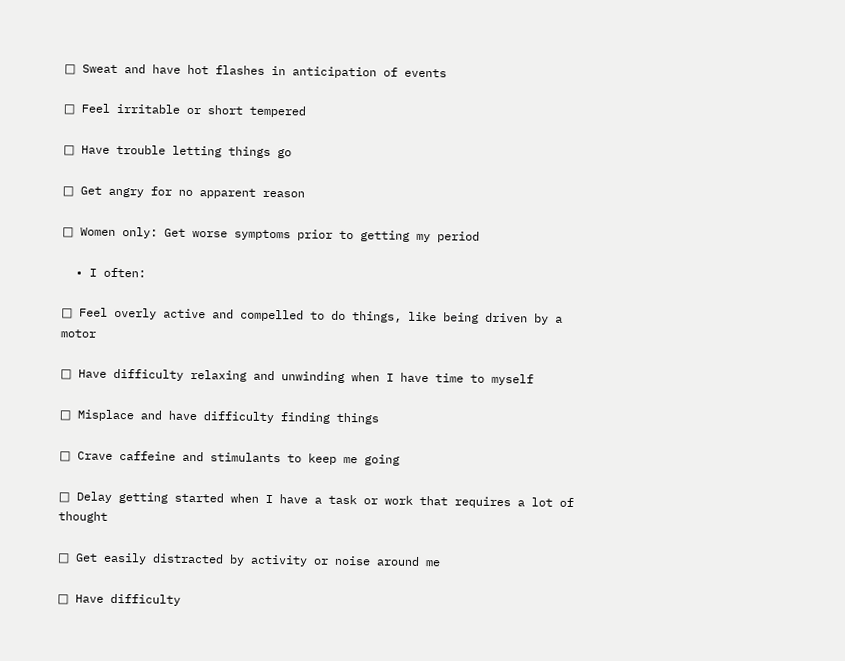□ Sweat and have hot flashes in anticipation of events

□ Feel irritable or short tempered

□ Have trouble letting things go

□ Get angry for no apparent reason

□ Women only: Get worse symptoms prior to getting my period

  • I often:

□ Feel overly active and compelled to do things, like being driven by a motor

□ Have difficulty relaxing and unwinding when I have time to myself

□ Misplace and have difficulty finding things

□ Crave caffeine and stimulants to keep me going

□ Delay getting started when I have a task or work that requires a lot of thought

□ Get easily distracted by activity or noise around me

□ Have difficulty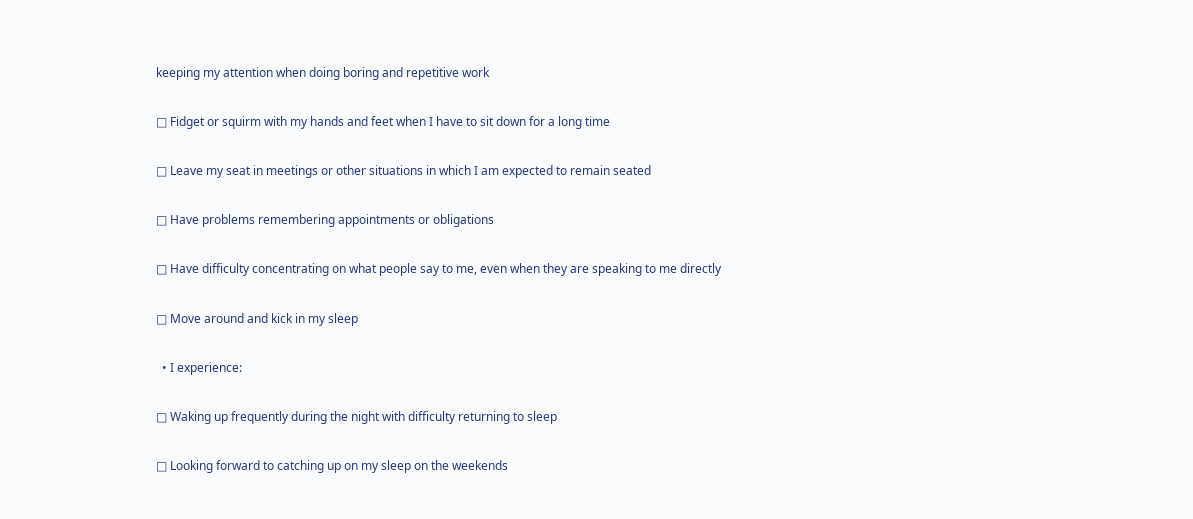keeping my attention when doing boring and repetitive work

□ Fidget or squirm with my hands and feet when I have to sit down for a long time

□ Leave my seat in meetings or other situations in which I am expected to remain seated

□ Have problems remembering appointments or obligations

□ Have difficulty concentrating on what people say to me, even when they are speaking to me directly

□ Move around and kick in my sleep

  • I experience:

□ Waking up frequently during the night with difficulty returning to sleep

□ Looking forward to catching up on my sleep on the weekends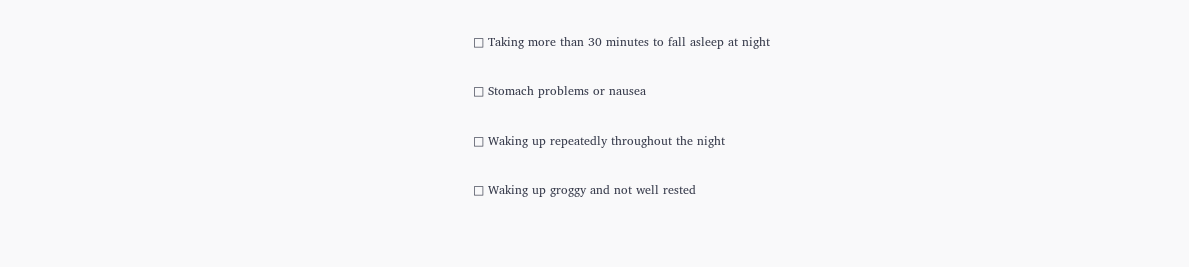□ Taking more than 30 minutes to fall asleep at night

□ Stomach problems or nausea

□ Waking up repeatedly throughout the night

□ Waking up groggy and not well rested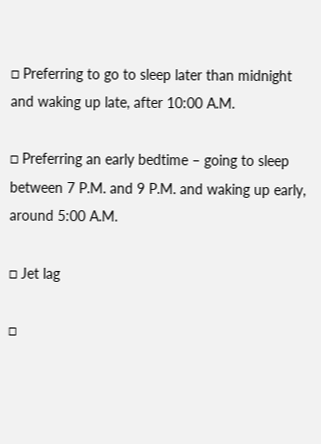□ Preferring to go to sleep later than midnight and waking up late, after 10:00 A.M.

□ Preferring an early bedtime – going to sleep between 7 P.M. and 9 P.M. and waking up early, around 5:00 A.M.

□ Jet lag

□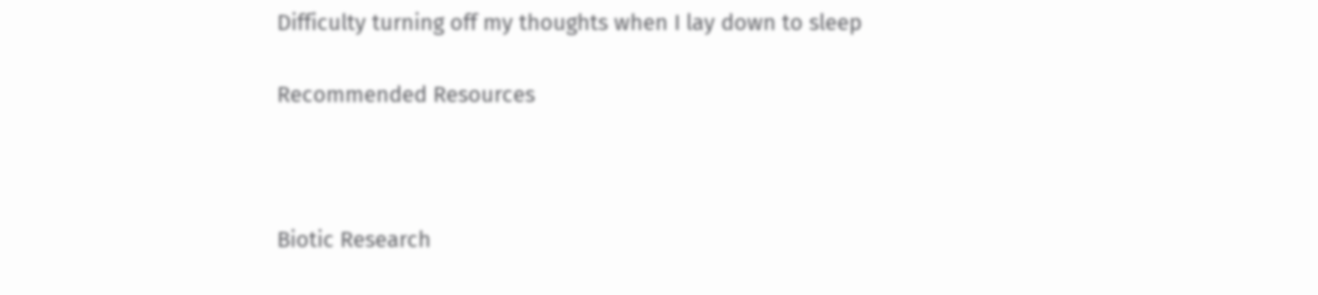Difficulty turning off my thoughts when I lay down to sleep

Recommended Resources



Biotic Research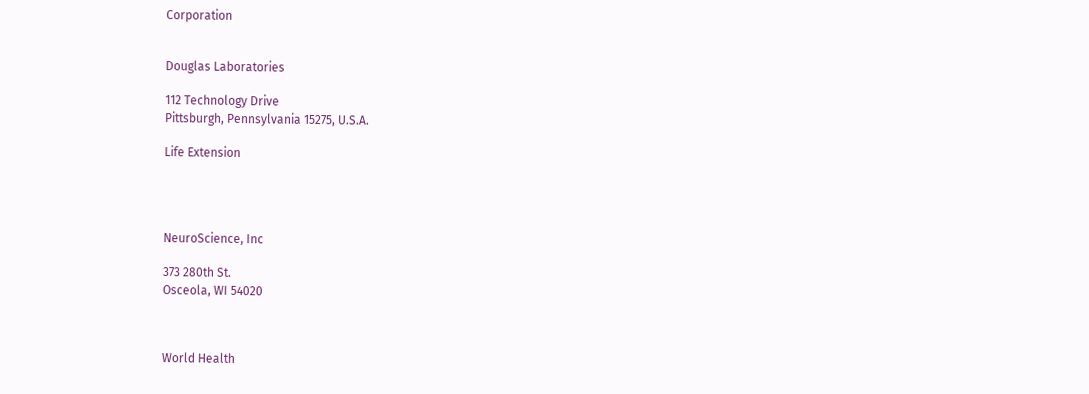Corporation


Douglas Laboratories

112 Technology Drive
Pittsburgh, Pennsylvania 15275, U.S.A.

Life Extension




NeuroScience, Inc

373 280th St.
Osceola, WI 54020



World Health